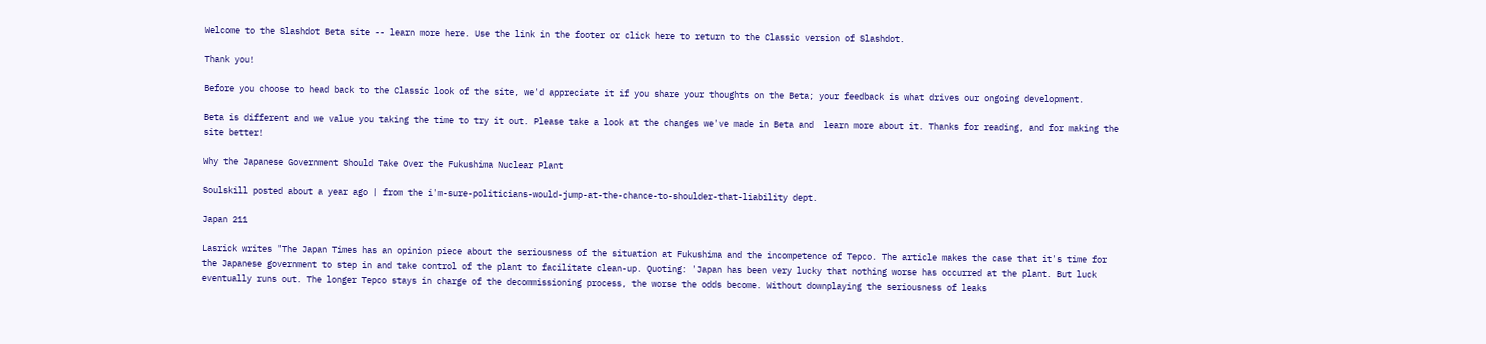Welcome to the Slashdot Beta site -- learn more here. Use the link in the footer or click here to return to the Classic version of Slashdot.

Thank you!

Before you choose to head back to the Classic look of the site, we'd appreciate it if you share your thoughts on the Beta; your feedback is what drives our ongoing development.

Beta is different and we value you taking the time to try it out. Please take a look at the changes we've made in Beta and  learn more about it. Thanks for reading, and for making the site better!

Why the Japanese Government Should Take Over the Fukushima Nuclear Plant

Soulskill posted about a year ago | from the i'm-sure-politicians-would-jump-at-the-chance-to-shoulder-that-liability dept.

Japan 211

Lasrick writes "The Japan Times has an opinion piece about the seriousness of the situation at Fukushima and the incompetence of Tepco. The article makes the case that it's time for the Japanese government to step in and take control of the plant to facilitate clean-up. Quoting: 'Japan has been very lucky that nothing worse has occurred at the plant. But luck eventually runs out. The longer Tepco stays in charge of the decommissioning process, the worse the odds become. Without downplaying the seriousness of leaks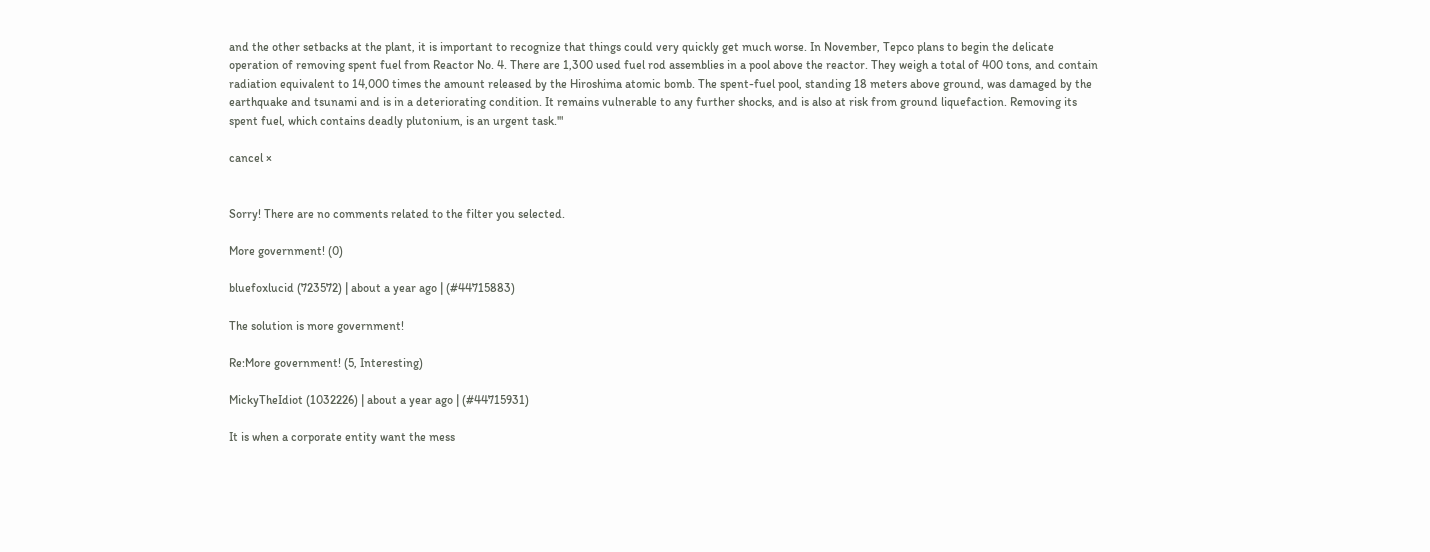and the other setbacks at the plant, it is important to recognize that things could very quickly get much worse. In November, Tepco plans to begin the delicate operation of removing spent fuel from Reactor No. 4. There are 1,300 used fuel rod assemblies in a pool above the reactor. They weigh a total of 400 tons, and contain radiation equivalent to 14,000 times the amount released by the Hiroshima atomic bomb. The spent-fuel pool, standing 18 meters above ground, was damaged by the earthquake and tsunami and is in a deteriorating condition. It remains vulnerable to any further shocks, and is also at risk from ground liquefaction. Removing its spent fuel, which contains deadly plutonium, is an urgent task.'"

cancel ×


Sorry! There are no comments related to the filter you selected.

More government! (0)

bluefoxlucid (723572) | about a year ago | (#44715883)

The solution is more government!

Re:More government! (5, Interesting)

MickyTheIdiot (1032226) | about a year ago | (#44715931)

It is when a corporate entity want the mess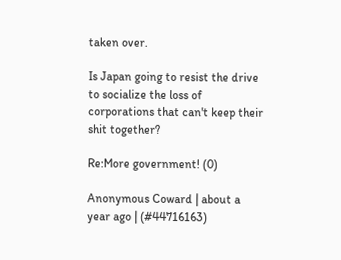taken over.

Is Japan going to resist the drive to socialize the loss of corporations that can't keep their shit together?

Re:More government! (0)

Anonymous Coward | about a year ago | (#44716163)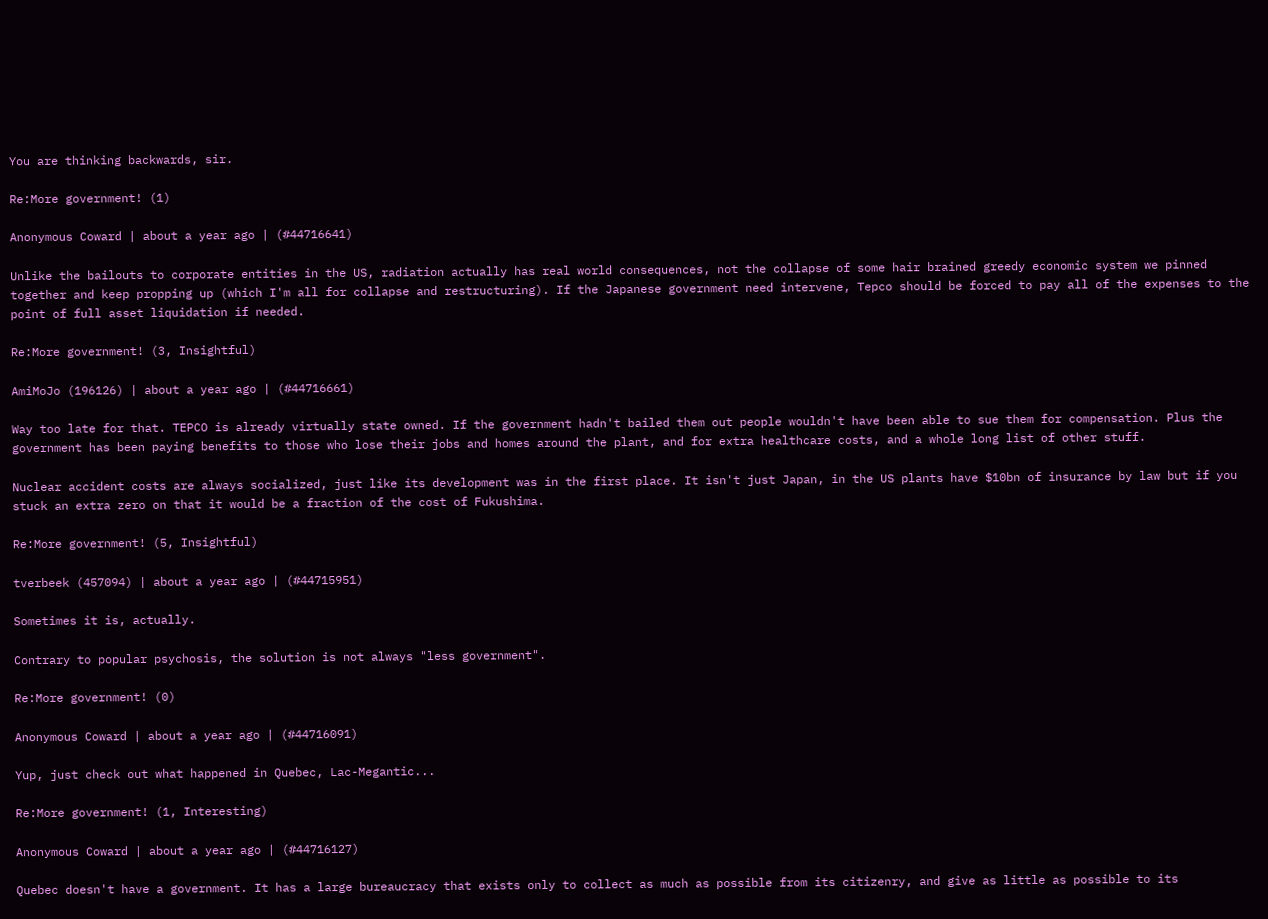You are thinking backwards, sir.

Re:More government! (1)

Anonymous Coward | about a year ago | (#44716641)

Unlike the bailouts to corporate entities in the US, radiation actually has real world consequences, not the collapse of some hair brained greedy economic system we pinned together and keep propping up (which I'm all for collapse and restructuring). If the Japanese government need intervene, Tepco should be forced to pay all of the expenses to the point of full asset liquidation if needed.

Re:More government! (3, Insightful)

AmiMoJo (196126) | about a year ago | (#44716661)

Way too late for that. TEPCO is already virtually state owned. If the government hadn't bailed them out people wouldn't have been able to sue them for compensation. Plus the government has been paying benefits to those who lose their jobs and homes around the plant, and for extra healthcare costs, and a whole long list of other stuff.

Nuclear accident costs are always socialized, just like its development was in the first place. It isn't just Japan, in the US plants have $10bn of insurance by law but if you stuck an extra zero on that it would be a fraction of the cost of Fukushima.

Re:More government! (5, Insightful)

tverbeek (457094) | about a year ago | (#44715951)

Sometimes it is, actually.

Contrary to popular psychosis, the solution is not always "less government".

Re:More government! (0)

Anonymous Coward | about a year ago | (#44716091)

Yup, just check out what happened in Quebec, Lac-Megantic...

Re:More government! (1, Interesting)

Anonymous Coward | about a year ago | (#44716127)

Quebec doesn't have a government. It has a large bureaucracy that exists only to collect as much as possible from its citizenry, and give as little as possible to its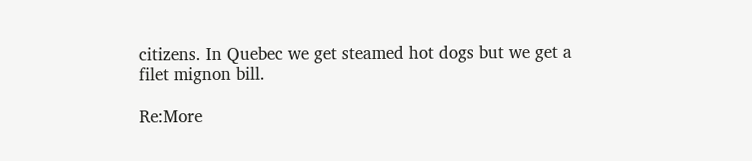citizens. In Quebec we get steamed hot dogs but we get a filet mignon bill.

Re:More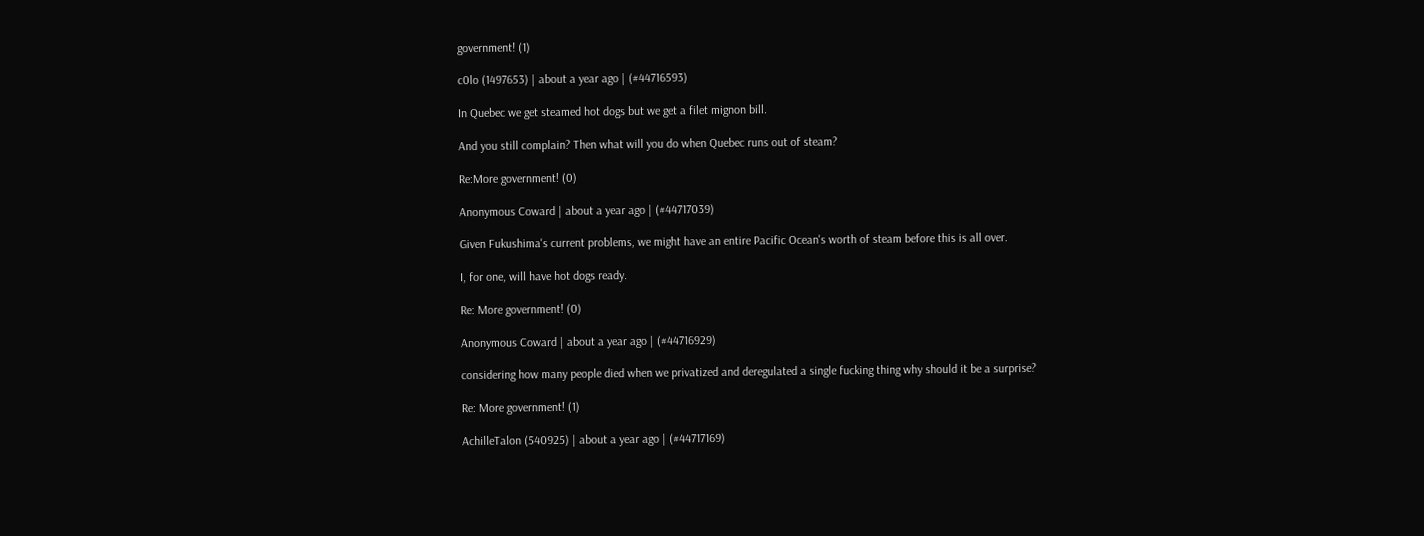government! (1)

c0lo (1497653) | about a year ago | (#44716593)

In Quebec we get steamed hot dogs but we get a filet mignon bill.

And you still complain? Then what will you do when Quebec runs out of steam?

Re:More government! (0)

Anonymous Coward | about a year ago | (#44717039)

Given Fukushima's current problems, we might have an entire Pacific Ocean's worth of steam before this is all over.

I, for one, will have hot dogs ready.

Re: More government! (0)

Anonymous Coward | about a year ago | (#44716929)

considering how many people died when we privatized and deregulated a single fucking thing why should it be a surprise?

Re: More government! (1)

AchilleTalon (540925) | about a year ago | (#44717169)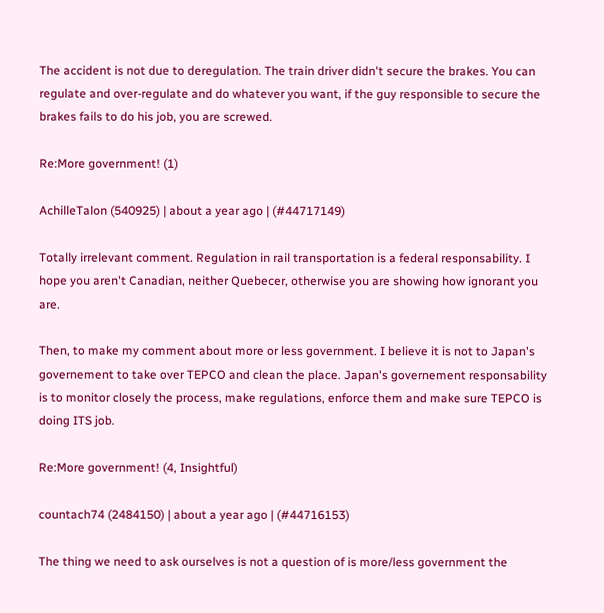The accident is not due to deregulation. The train driver didn't secure the brakes. You can regulate and over-regulate and do whatever you want, if the guy responsible to secure the brakes fails to do his job, you are screwed.

Re:More government! (1)

AchilleTalon (540925) | about a year ago | (#44717149)

Totally irrelevant comment. Regulation in rail transportation is a federal responsability. I hope you aren't Canadian, neither Quebecer, otherwise you are showing how ignorant you are.

Then, to make my comment about more or less government. I believe it is not to Japan's governement to take over TEPCO and clean the place. Japan's governement responsability is to monitor closely the process, make regulations, enforce them and make sure TEPCO is doing ITS job.

Re:More government! (4, Insightful)

countach74 (2484150) | about a year ago | (#44716153)

The thing we need to ask ourselves is not a question of is more/less government the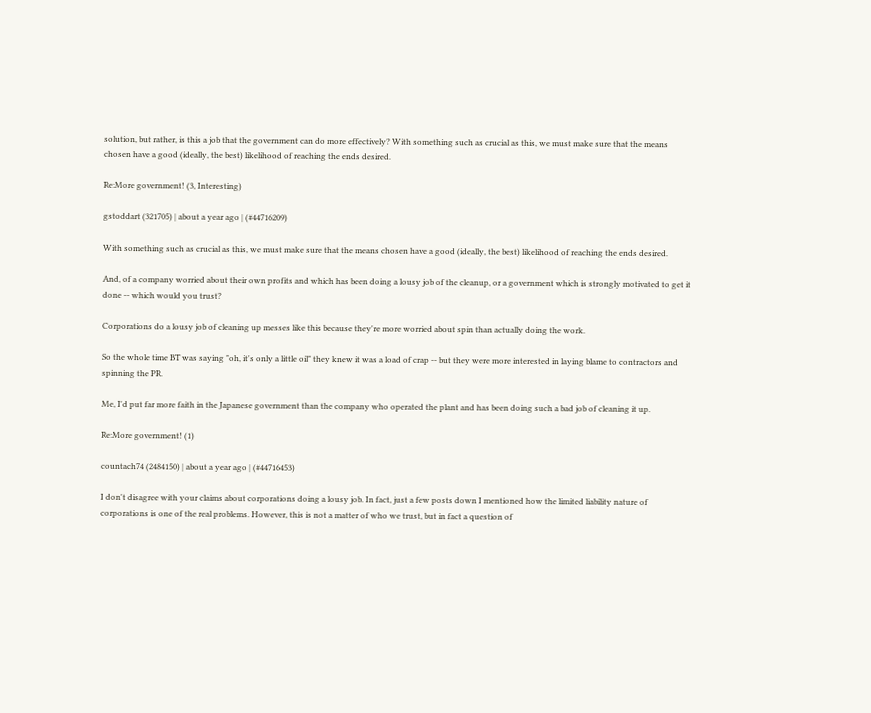solution, but rather, is this a job that the government can do more effectively? With something such as crucial as this, we must make sure that the means chosen have a good (ideally, the best) likelihood of reaching the ends desired.

Re:More government! (3, Interesting)

gstoddart (321705) | about a year ago | (#44716209)

With something such as crucial as this, we must make sure that the means chosen have a good (ideally, the best) likelihood of reaching the ends desired.

And, of a company worried about their own profits and which has been doing a lousy job of the cleanup, or a government which is strongly motivated to get it done -- which would you trust?

Corporations do a lousy job of cleaning up messes like this because they're more worried about spin than actually doing the work.

So the whole time BT was saying "oh, it's only a little oil" they knew it was a load of crap -- but they were more interested in laying blame to contractors and spinning the PR.

Me, I'd put far more faith in the Japanese government than the company who operated the plant and has been doing such a bad job of cleaning it up.

Re:More government! (1)

countach74 (2484150) | about a year ago | (#44716453)

I don't disagree with your claims about corporations doing a lousy job. In fact, just a few posts down I mentioned how the limited liability nature of corporations is one of the real problems. However, this is not a matter of who we trust, but in fact a question of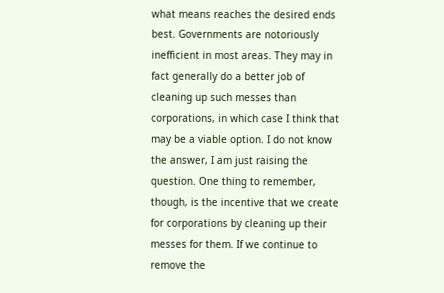what means reaches the desired ends best. Governments are notoriously inefficient in most areas. They may in fact generally do a better job of cleaning up such messes than corporations, in which case I think that may be a viable option. I do not know the answer, I am just raising the question. One thing to remember, though, is the incentive that we create for corporations by cleaning up their messes for them. If we continue to remove the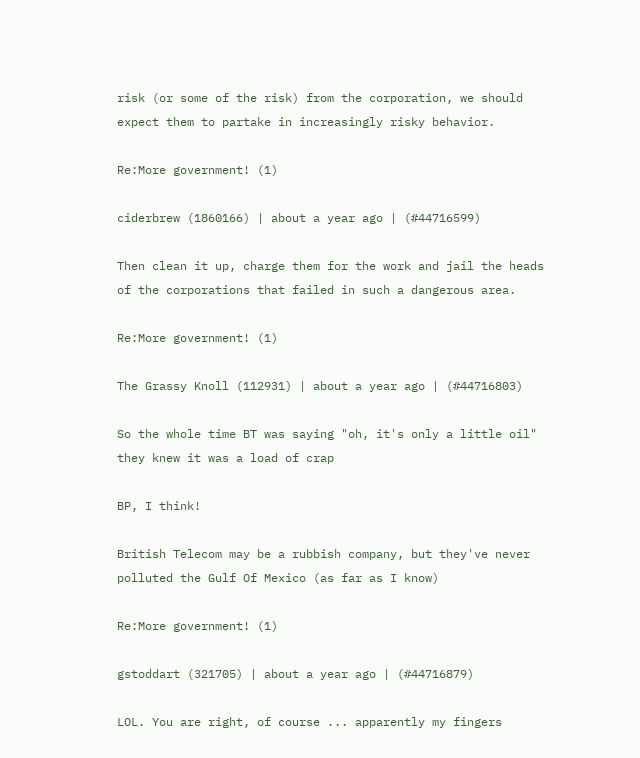risk (or some of the risk) from the corporation, we should expect them to partake in increasingly risky behavior.

Re:More government! (1)

ciderbrew (1860166) | about a year ago | (#44716599)

Then clean it up, charge them for the work and jail the heads of the corporations that failed in such a dangerous area.

Re:More government! (1)

The Grassy Knoll (112931) | about a year ago | (#44716803)

So the whole time BT was saying "oh, it's only a little oil" they knew it was a load of crap

BP, I think!

British Telecom may be a rubbish company, but they've never polluted the Gulf Of Mexico (as far as I know)

Re:More government! (1)

gstoddart (321705) | about a year ago | (#44716879)

LOL. You are right, of course ... apparently my fingers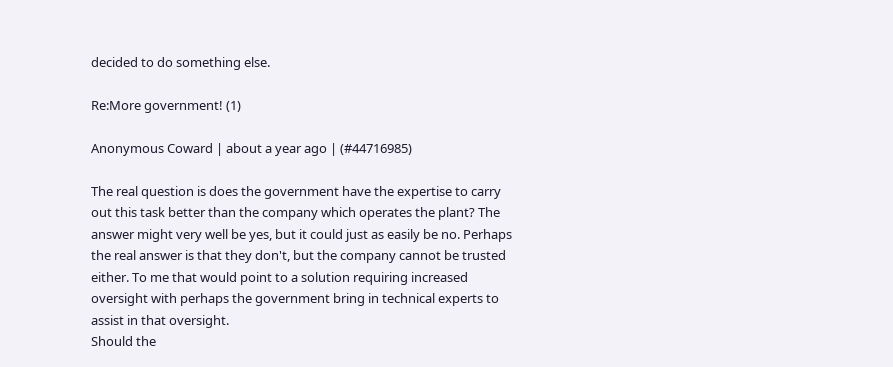decided to do something else.

Re:More government! (1)

Anonymous Coward | about a year ago | (#44716985)

The real question is does the government have the expertise to carry out this task better than the company which operates the plant? The answer might very well be yes, but it could just as easily be no. Perhaps the real answer is that they don't, but the company cannot be trusted either. To me that would point to a solution requiring increased oversight with perhaps the government bring in technical experts to assist in that oversight.
Should the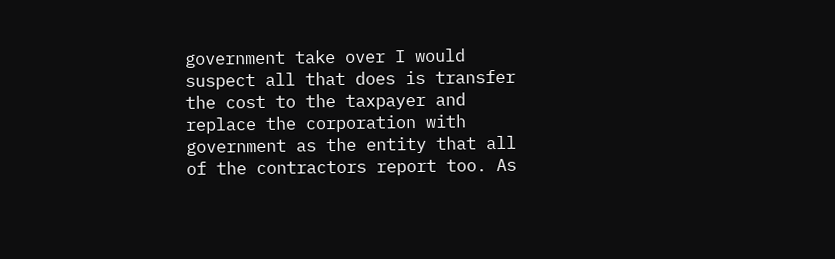government take over I would suspect all that does is transfer the cost to the taxpayer and replace the corporation with government as the entity that all of the contractors report too. As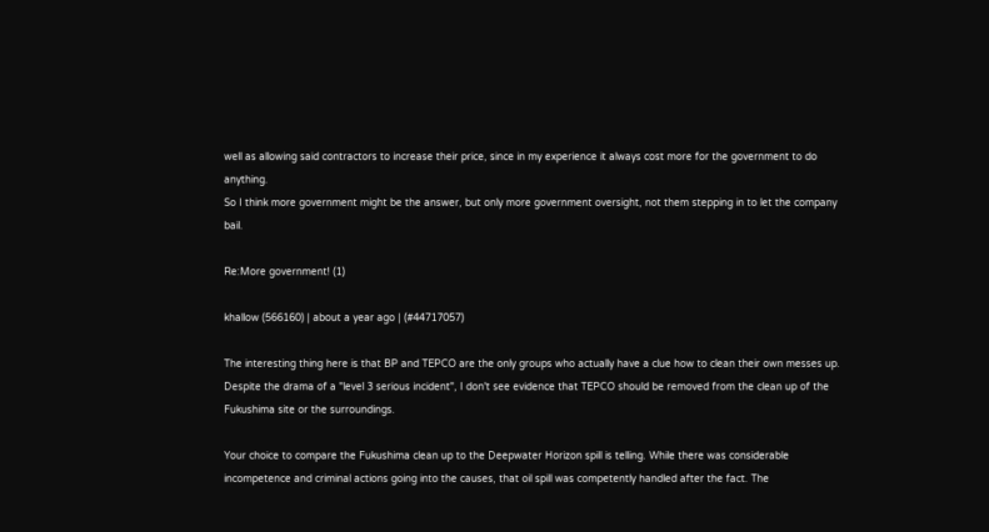well as allowing said contractors to increase their price, since in my experience it always cost more for the government to do anything.
So I think more government might be the answer, but only more government oversight, not them stepping in to let the company bail.

Re:More government! (1)

khallow (566160) | about a year ago | (#44717057)

The interesting thing here is that BP and TEPCO are the only groups who actually have a clue how to clean their own messes up. Despite the drama of a "level 3 serious incident", I don't see evidence that TEPCO should be removed from the clean up of the Fukushima site or the surroundings.

Your choice to compare the Fukushima clean up to the Deepwater Horizon spill is telling. While there was considerable incompetence and criminal actions going into the causes, that oil spill was competently handled after the fact. The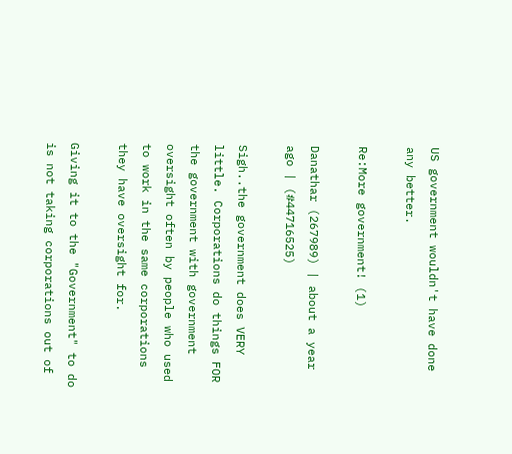US government wouldn't have done any better.

Re:More government! (1)

Danathar (267989) | about a year ago | (#44716525)

Sigh..the government does VERY little. Corporations do things FOR the government with government oversight often by people who used to work in the same corporations they have oversight for.

Giving it to the "Government" to do is not taking corporations out of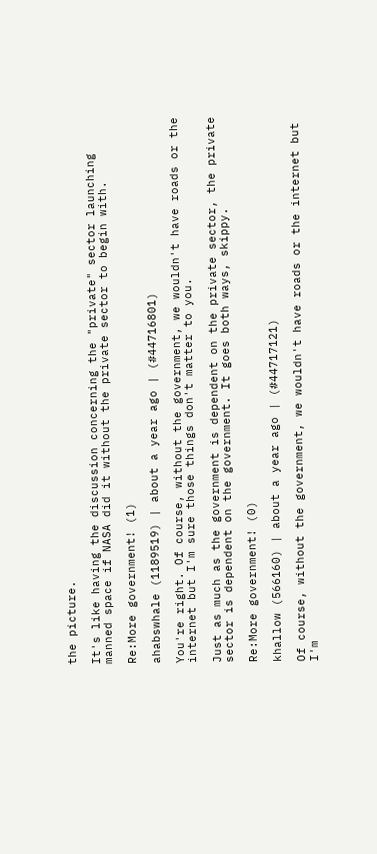the picture.

It's like having the discussion concerning the "private" sector launching manned space if NASA did it without the private sector to begin with.

Re:More government! (1)

ahabswhale (1189519) | about a year ago | (#44716801)

You're right. Of course, without the government, we wouldn't have roads or the internet but I'm sure those things don't matter to you.

Just as much as the government is dependent on the private sector, the private sector is dependent on the government. It goes both ways, skippy.

Re:More government! (0)

khallow (566160) | about a year ago | (#44717121)

Of course, without the government, we wouldn't have roads or the internet but I'm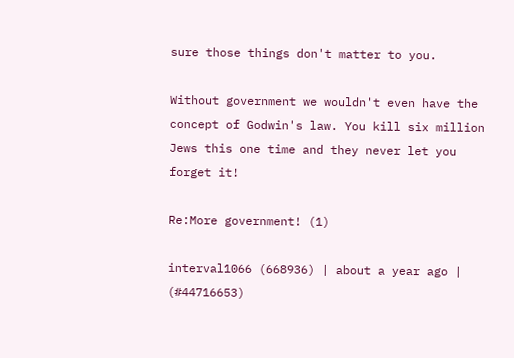sure those things don't matter to you.

Without government we wouldn't even have the concept of Godwin's law. You kill six million Jews this one time and they never let you forget it!

Re:More government! (1)

interval1066 (668936) | about a year ago | (#44716653)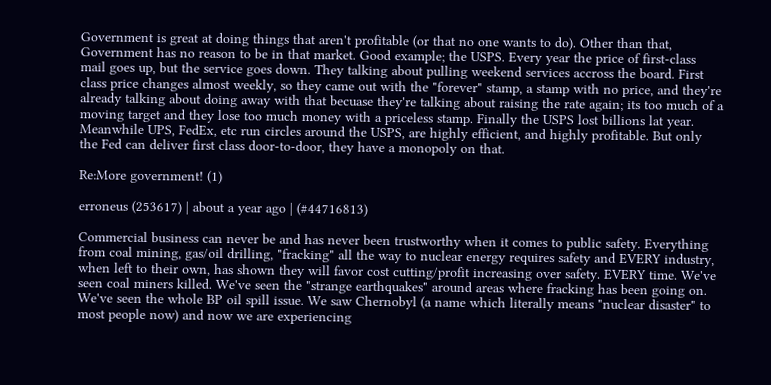Government is great at doing things that aren't profitable (or that no one wants to do). Other than that, Government has no reason to be in that market. Good example; the USPS. Every year the price of first-class mail goes up, but the service goes down. They talking about pulling weekend services accross the board. First class price changes almost weekly, so they came out with the "forever" stamp, a stamp with no price, and they're already talking about doing away with that becuase they're talking about raising the rate again; its too much of a moving target and they lose too much money with a priceless stamp. Finally the USPS lost billions lat year. Meanwhile UPS, FedEx, etc run circles around the USPS, are highly efficient, and highly profitable. But only the Fed can deliver first class door-to-door, they have a monopoly on that.

Re:More government! (1)

erroneus (253617) | about a year ago | (#44716813)

Commercial business can never be and has never been trustworthy when it comes to public safety. Everything from coal mining, gas/oil drilling, "fracking" all the way to nuclear energy requires safety and EVERY industry, when left to their own, has shown they will favor cost cutting/profit increasing over safety. EVERY time. We've seen coal miners killed. We've seen the "strange earthquakes" around areas where fracking has been going on. We've seen the whole BP oil spill issue. We saw Chernobyl (a name which literally means "nuclear disaster" to most people now) and now we are experiencing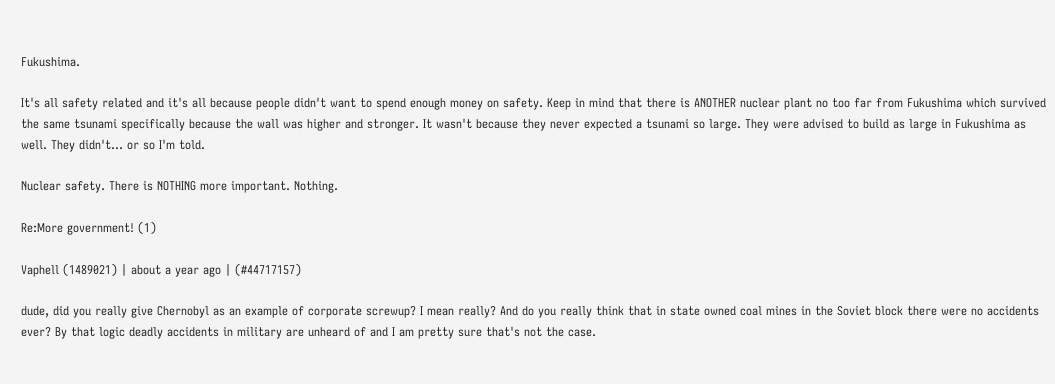Fukushima.

It's all safety related and it's all because people didn't want to spend enough money on safety. Keep in mind that there is ANOTHER nuclear plant no too far from Fukushima which survived the same tsunami specifically because the wall was higher and stronger. It wasn't because they never expected a tsunami so large. They were advised to build as large in Fukushima as well. They didn't... or so I'm told.

Nuclear safety. There is NOTHING more important. Nothing.

Re:More government! (1)

Vaphell (1489021) | about a year ago | (#44717157)

dude, did you really give Chernobyl as an example of corporate screwup? I mean really? And do you really think that in state owned coal mines in the Soviet block there were no accidents ever? By that logic deadly accidents in military are unheard of and I am pretty sure that's not the case.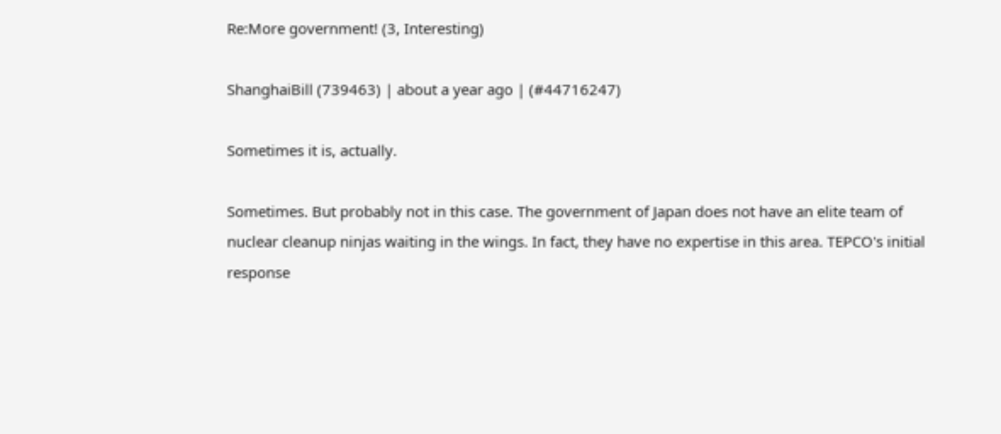Re:More government! (3, Interesting)

ShanghaiBill (739463) | about a year ago | (#44716247)

Sometimes it is, actually.

Sometimes. But probably not in this case. The government of Japan does not have an elite team of nuclear cleanup ninjas waiting in the wings. In fact, they have no expertise in this area. TEPCO's initial response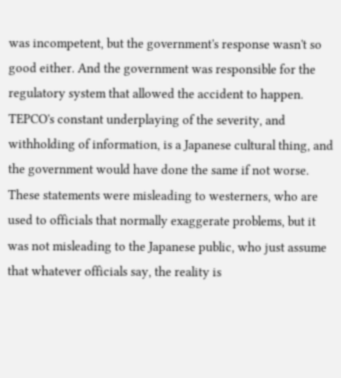was incompetent, but the government's response wasn't so good either. And the government was responsible for the regulatory system that allowed the accident to happen. TEPCO's constant underplaying of the severity, and withholding of information, is a Japanese cultural thing, and the government would have done the same if not worse. These statements were misleading to westerners, who are used to officials that normally exaggerate problems, but it was not misleading to the Japanese public, who just assume that whatever officials say, the reality is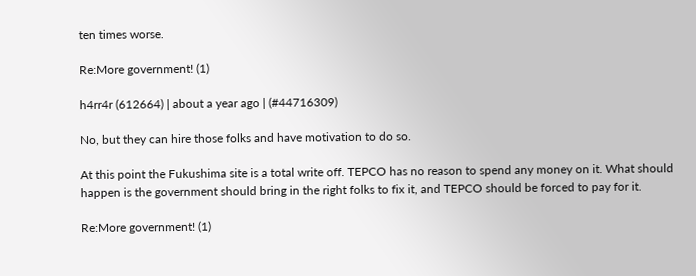ten times worse.

Re:More government! (1)

h4rr4r (612664) | about a year ago | (#44716309)

No, but they can hire those folks and have motivation to do so.

At this point the Fukushima site is a total write off. TEPCO has no reason to spend any money on it. What should happen is the government should bring in the right folks to fix it, and TEPCO should be forced to pay for it.

Re:More government! (1)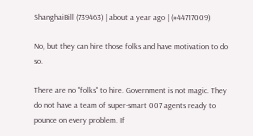ShanghaiBill (739463) | about a year ago | (#44717009)

No, but they can hire those folks and have motivation to do so.

There are no "folks" to hire. Government is not magic. They do not have a team of super-smart 007 agents ready to pounce on every problem. If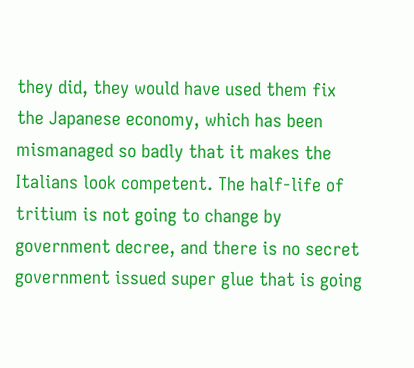they did, they would have used them fix the Japanese economy, which has been mismanaged so badly that it makes the Italians look competent. The half-life of tritium is not going to change by government decree, and there is no secret government issued super glue that is going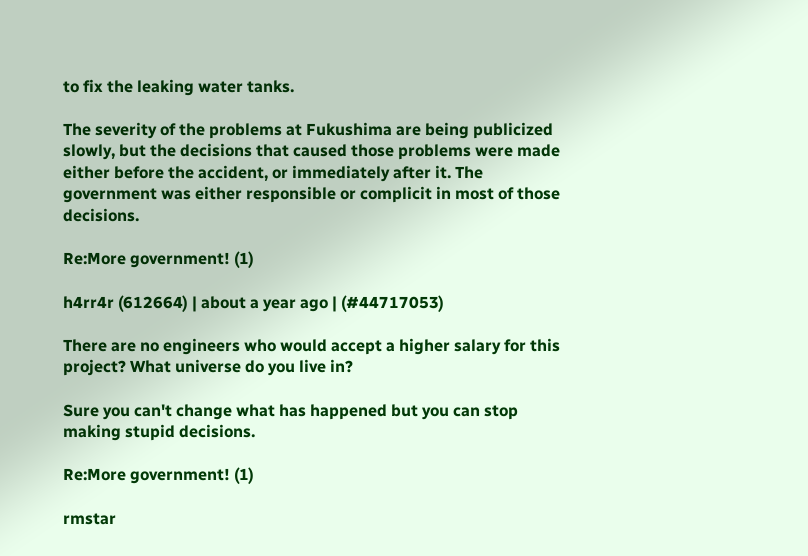to fix the leaking water tanks.

The severity of the problems at Fukushima are being publicized slowly, but the decisions that caused those problems were made either before the accident, or immediately after it. The government was either responsible or complicit in most of those decisions.

Re:More government! (1)

h4rr4r (612664) | about a year ago | (#44717053)

There are no engineers who would accept a higher salary for this project? What universe do you live in?

Sure you can't change what has happened but you can stop making stupid decisions.

Re:More government! (1)

rmstar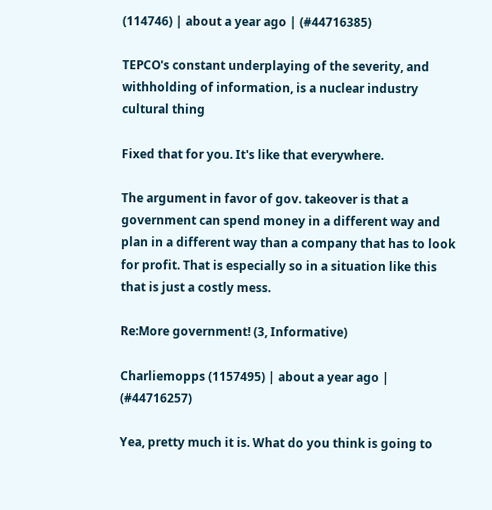(114746) | about a year ago | (#44716385)

TEPCO's constant underplaying of the severity, and withholding of information, is a nuclear industry cultural thing

Fixed that for you. It's like that everywhere.

The argument in favor of gov. takeover is that a government can spend money in a different way and plan in a different way than a company that has to look for profit. That is especially so in a situation like this that is just a costly mess.

Re:More government! (3, Informative)

Charliemopps (1157495) | about a year ago | (#44716257)

Yea, pretty much it is. What do you think is going to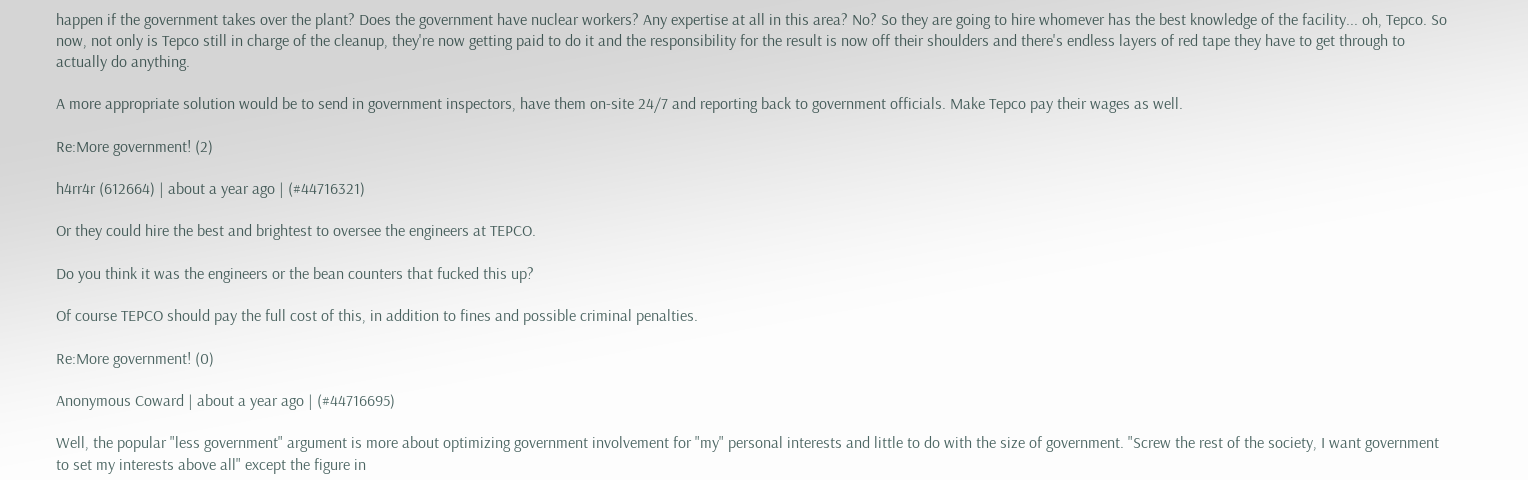happen if the government takes over the plant? Does the government have nuclear workers? Any expertise at all in this area? No? So they are going to hire whomever has the best knowledge of the facility... oh, Tepco. So now, not only is Tepco still in charge of the cleanup, they're now getting paid to do it and the responsibility for the result is now off their shoulders and there's endless layers of red tape they have to get through to actually do anything.

A more appropriate solution would be to send in government inspectors, have them on-site 24/7 and reporting back to government officials. Make Tepco pay their wages as well.

Re:More government! (2)

h4rr4r (612664) | about a year ago | (#44716321)

Or they could hire the best and brightest to oversee the engineers at TEPCO.

Do you think it was the engineers or the bean counters that fucked this up?

Of course TEPCO should pay the full cost of this, in addition to fines and possible criminal penalties.

Re:More government! (0)

Anonymous Coward | about a year ago | (#44716695)

Well, the popular "less government" argument is more about optimizing government involvement for "my" personal interests and little to do with the size of government. "Screw the rest of the society, I want government to set my interests above all" except the figure in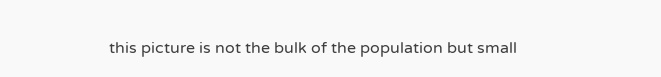this picture is not the bulk of the population but small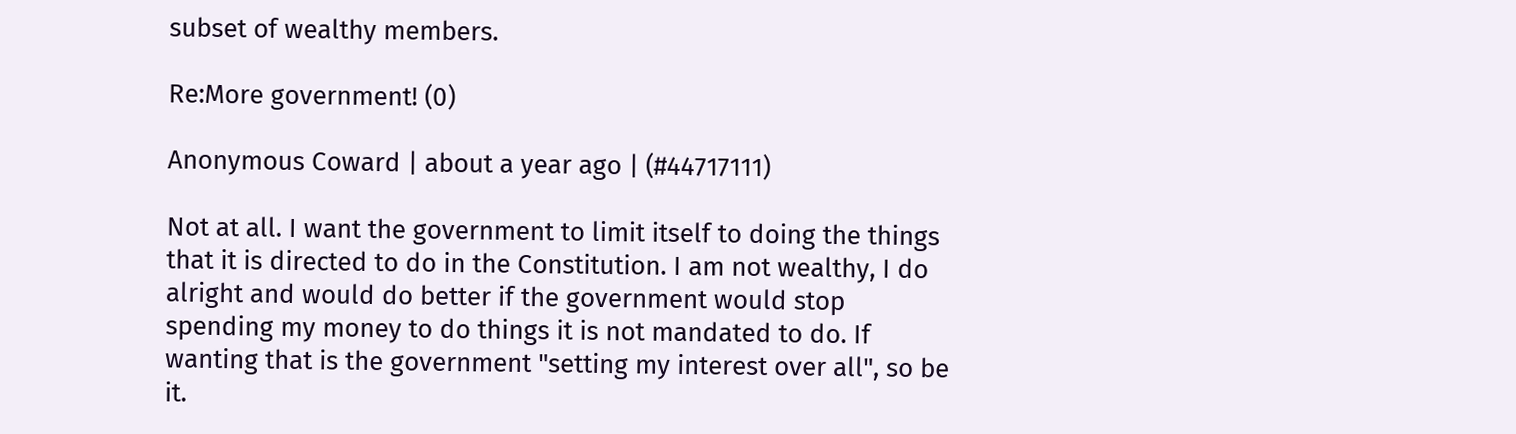subset of wealthy members.

Re:More government! (0)

Anonymous Coward | about a year ago | (#44717111)

Not at all. I want the government to limit itself to doing the things that it is directed to do in the Constitution. I am not wealthy, I do alright and would do better if the government would stop spending my money to do things it is not mandated to do. If wanting that is the government "setting my interest over all", so be it.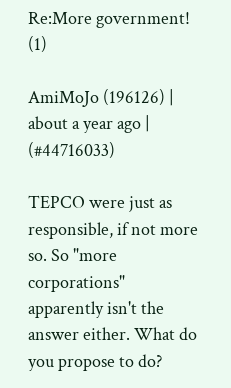Re:More government! (1)

AmiMoJo (196126) | about a year ago | (#44716033)

TEPCO were just as responsible, if not more so. So "more corporations" apparently isn't the answer either. What do you propose to do?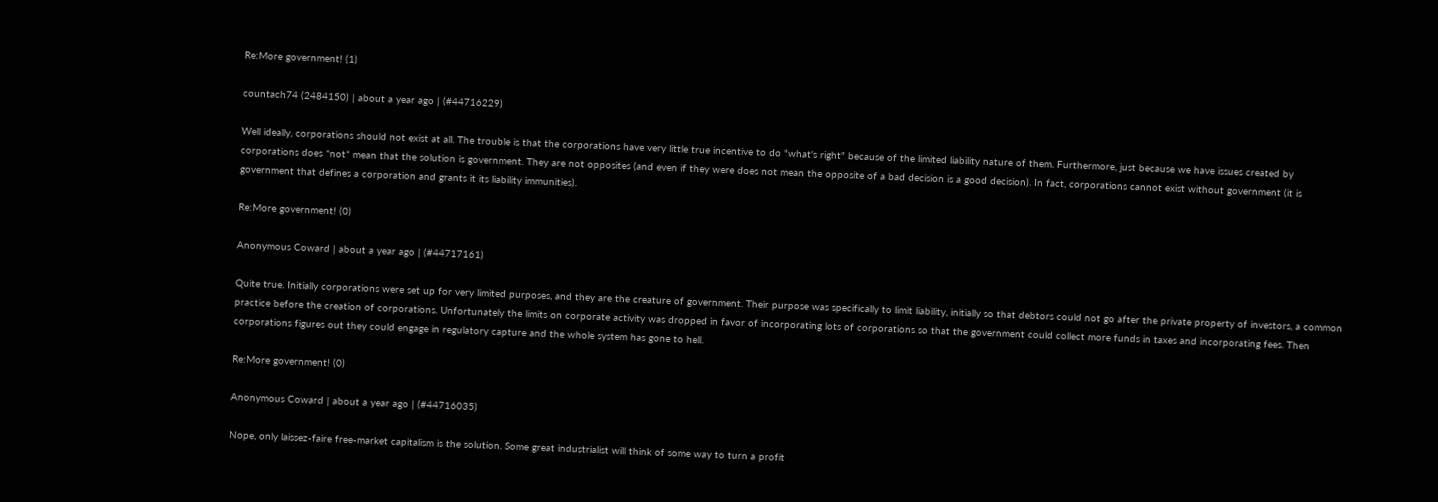Re:More government! (1)

countach74 (2484150) | about a year ago | (#44716229)

Well ideally, corporations should not exist at all. The trouble is that the corporations have very little true incentive to do "what's right" because of the limited liability nature of them. Furthermore, just because we have issues created by corporations does *not* mean that the solution is government. They are not opposites (and even if they were does not mean the opposite of a bad decision is a good decision). In fact, corporations cannot exist without government (it is government that defines a corporation and grants it its liability immunities).

Re:More government! (0)

Anonymous Coward | about a year ago | (#44717161)

Quite true. Initially corporations were set up for very limited purposes, and they are the creature of government. Their purpose was specifically to limit liability, initially so that debtors could not go after the private property of investors, a common practice before the creation of corporations. Unfortunately the limits on corporate activity was dropped in favor of incorporating lots of corporations so that the government could collect more funds in taxes and incorporating fees. Then corporations figures out they could engage in regulatory capture and the whole system has gone to hell.

Re:More government! (0)

Anonymous Coward | about a year ago | (#44716035)

Nope, only laissez-faire free-market capitalism is the solution. Some great industrialist will think of some way to turn a profit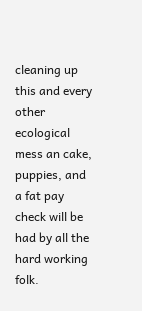cleaning up this and every other ecological mess an cake, puppies, and a fat pay check will be had by all the hard working folk.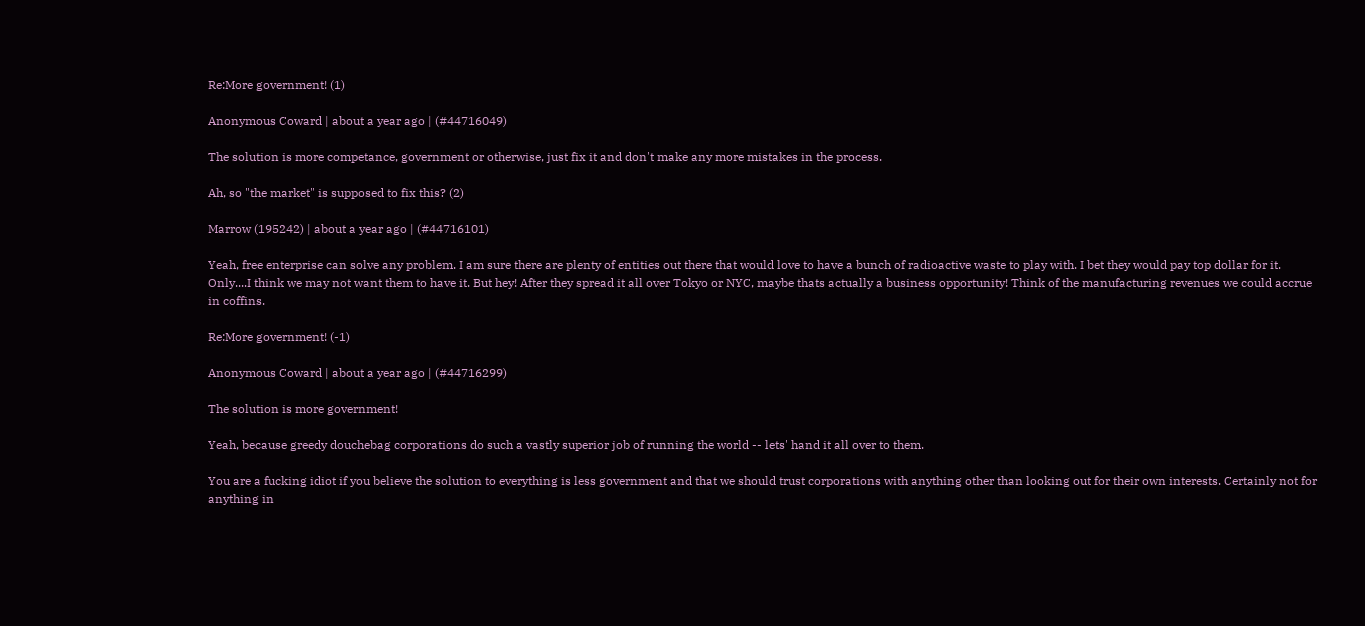Re:More government! (1)

Anonymous Coward | about a year ago | (#44716049)

The solution is more competance, government or otherwise, just fix it and don't make any more mistakes in the process.

Ah, so "the market" is supposed to fix this? (2)

Marrow (195242) | about a year ago | (#44716101)

Yeah, free enterprise can solve any problem. I am sure there are plenty of entities out there that would love to have a bunch of radioactive waste to play with. I bet they would pay top dollar for it. Only....I think we may not want them to have it. But hey! After they spread it all over Tokyo or NYC, maybe thats actually a business opportunity! Think of the manufacturing revenues we could accrue in coffins.

Re:More government! (-1)

Anonymous Coward | about a year ago | (#44716299)

The solution is more government!

Yeah, because greedy douchebag corporations do such a vastly superior job of running the world -- lets' hand it all over to them.

You are a fucking idiot if you believe the solution to everything is less government and that we should trust corporations with anything other than looking out for their own interests. Certainly not for anything in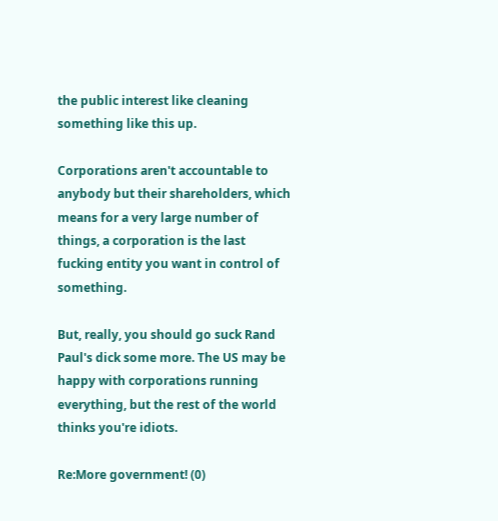the public interest like cleaning something like this up.

Corporations aren't accountable to anybody but their shareholders, which means for a very large number of things, a corporation is the last fucking entity you want in control of something.

But, really, you should go suck Rand Paul's dick some more. The US may be happy with corporations running everything, but the rest of the world thinks you're idiots.

Re:More government! (0)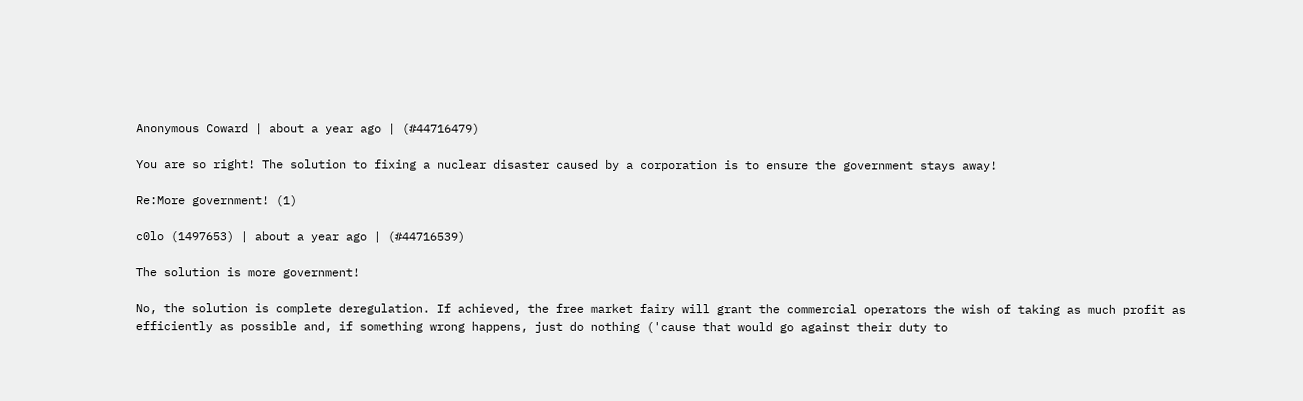Anonymous Coward | about a year ago | (#44716479)

You are so right! The solution to fixing a nuclear disaster caused by a corporation is to ensure the government stays away!

Re:More government! (1)

c0lo (1497653) | about a year ago | (#44716539)

The solution is more government!

No, the solution is complete deregulation. If achieved, the free market fairy will grant the commercial operators the wish of taking as much profit as efficiently as possible and, if something wrong happens, just do nothing ('cause that would go against their duty to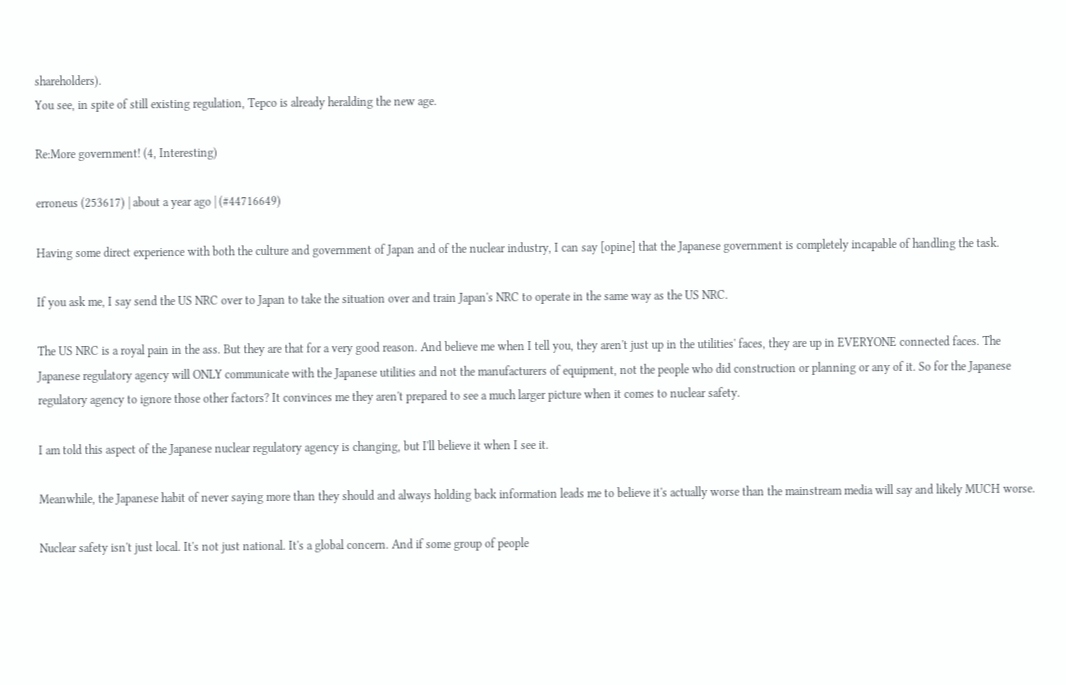shareholders).
You see, in spite of still existing regulation, Tepco is already heralding the new age.

Re:More government! (4, Interesting)

erroneus (253617) | about a year ago | (#44716649)

Having some direct experience with both the culture and government of Japan and of the nuclear industry, I can say [opine] that the Japanese government is completely incapable of handling the task.

If you ask me, I say send the US NRC over to Japan to take the situation over and train Japan's NRC to operate in the same way as the US NRC.

The US NRC is a royal pain in the ass. But they are that for a very good reason. And believe me when I tell you, they aren't just up in the utilities' faces, they are up in EVERYONE connected faces. The Japanese regulatory agency will ONLY communicate with the Japanese utilities and not the manufacturers of equipment, not the people who did construction or planning or any of it. So for the Japanese regulatory agency to ignore those other factors? It convinces me they aren't prepared to see a much larger picture when it comes to nuclear safety.

I am told this aspect of the Japanese nuclear regulatory agency is changing, but I'll believe it when I see it.

Meanwhile, the Japanese habit of never saying more than they should and always holding back information leads me to believe it's actually worse than the mainstream media will say and likely MUCH worse.

Nuclear safety isn't just local. It's not just national. It's a global concern. And if some group of people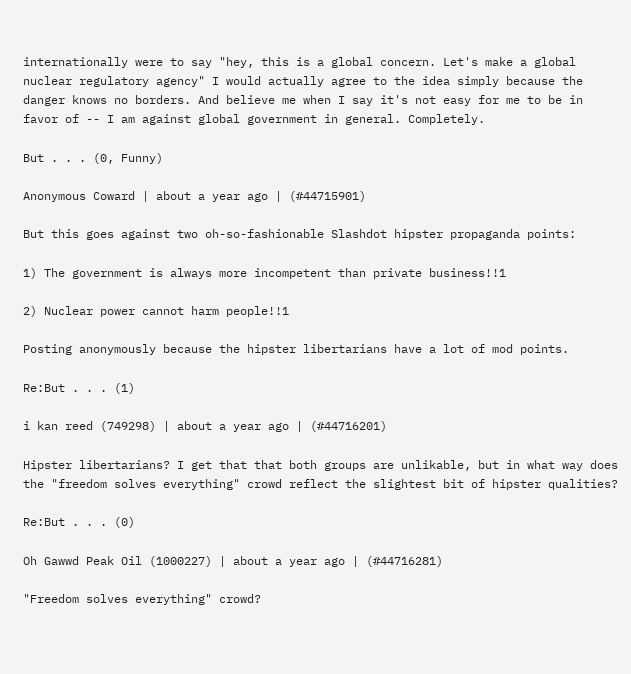internationally were to say "hey, this is a global concern. Let's make a global nuclear regulatory agency" I would actually agree to the idea simply because the danger knows no borders. And believe me when I say it's not easy for me to be in favor of -- I am against global government in general. Completely.

But . . . (0, Funny)

Anonymous Coward | about a year ago | (#44715901)

But this goes against two oh-so-fashionable Slashdot hipster propaganda points:

1) The government is always more incompetent than private business!!1

2) Nuclear power cannot harm people!!1

Posting anonymously because the hipster libertarians have a lot of mod points.

Re:But . . . (1)

i kan reed (749298) | about a year ago | (#44716201)

Hipster libertarians? I get that that both groups are unlikable, but in what way does the "freedom solves everything" crowd reflect the slightest bit of hipster qualities?

Re:But . . . (0)

Oh Gawwd Peak Oil (1000227) | about a year ago | (#44716281)

"Freedom solves everything" crowd?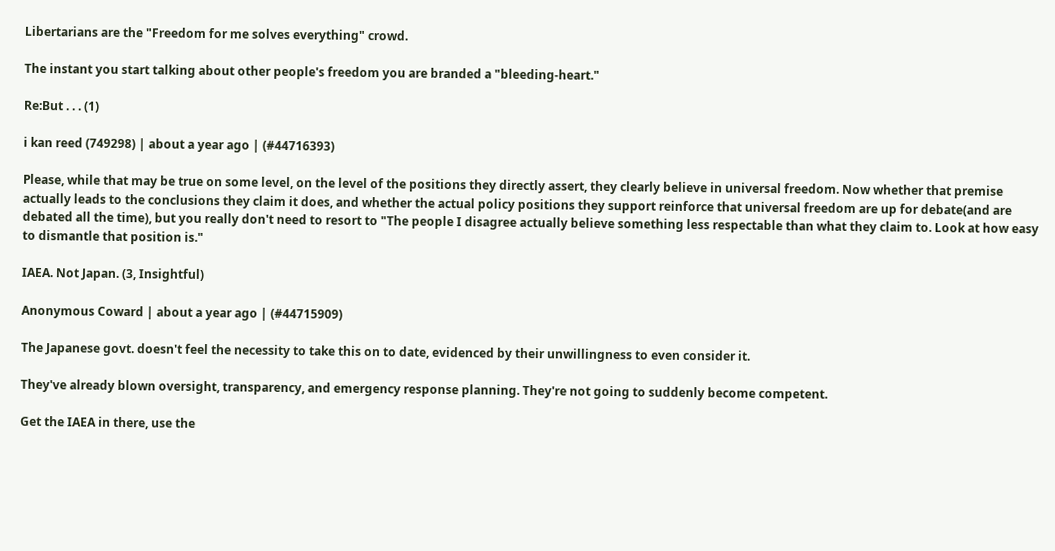Libertarians are the "Freedom for me solves everything" crowd.

The instant you start talking about other people's freedom you are branded a "bleeding-heart."

Re:But . . . (1)

i kan reed (749298) | about a year ago | (#44716393)

Please, while that may be true on some level, on the level of the positions they directly assert, they clearly believe in universal freedom. Now whether that premise actually leads to the conclusions they claim it does, and whether the actual policy positions they support reinforce that universal freedom are up for debate(and are debated all the time), but you really don't need to resort to "The people I disagree actually believe something less respectable than what they claim to. Look at how easy to dismantle that position is."

IAEA. Not Japan. (3, Insightful)

Anonymous Coward | about a year ago | (#44715909)

The Japanese govt. doesn't feel the necessity to take this on to date, evidenced by their unwillingness to even consider it.

They've already blown oversight, transparency, and emergency response planning. They're not going to suddenly become competent.

Get the IAEA in there, use the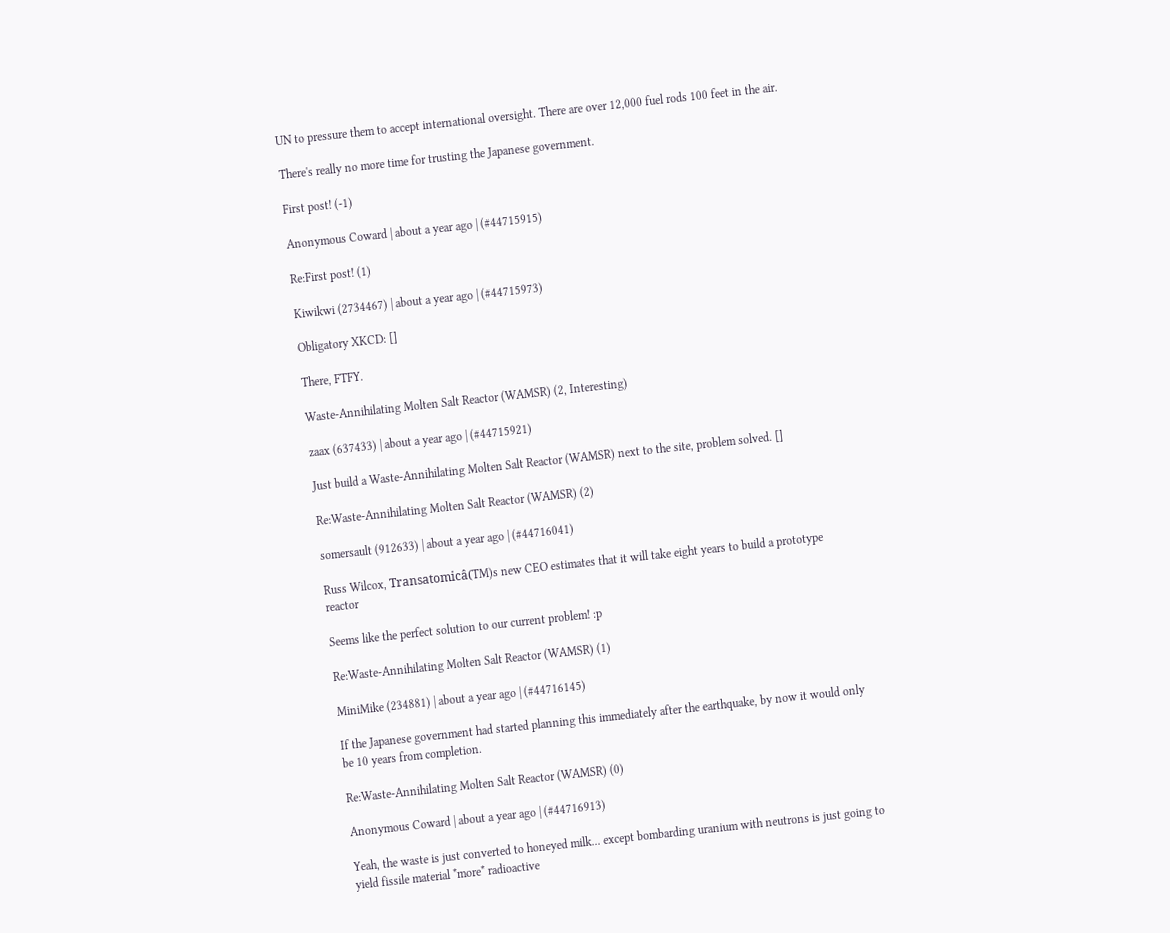UN to pressure them to accept international oversight. There are over 12,000 fuel rods 100 feet in the air.

There's really no more time for trusting the Japanese government.

First post! (-1)

Anonymous Coward | about a year ago | (#44715915)

Re:First post! (1)

Kiwikwi (2734467) | about a year ago | (#44715973)

Obligatory XKCD: []

There, FTFY.

Waste-Annihilating Molten Salt Reactor (WAMSR) (2, Interesting)

zaax (637433) | about a year ago | (#44715921)

Just build a Waste-Annihilating Molten Salt Reactor (WAMSR) next to the site, problem solved. []

Re:Waste-Annihilating Molten Salt Reactor (WAMSR) (2)

somersault (912633) | about a year ago | (#44716041)

Russ Wilcox, Transatomicâ(TM)s new CEO estimates that it will take eight years to build a prototype reactor

Seems like the perfect solution to our current problem! :p

Re:Waste-Annihilating Molten Salt Reactor (WAMSR) (1)

MiniMike (234881) | about a year ago | (#44716145)

If the Japanese government had started planning this immediately after the earthquake, by now it would only be 10 years from completion.

Re:Waste-Annihilating Molten Salt Reactor (WAMSR) (0)

Anonymous Coward | about a year ago | (#44716913)

Yeah, the waste is just converted to honeyed milk... except bombarding uranium with neutrons is just going to yield fissile material *more* radioactive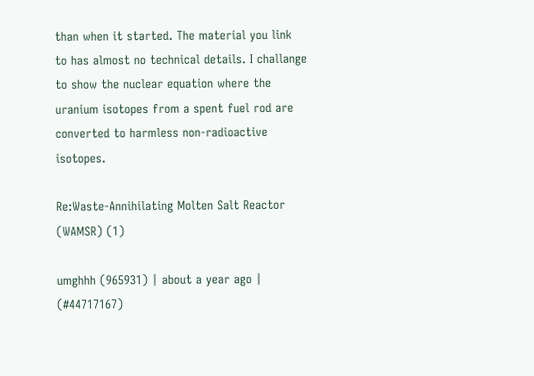than when it started. The material you link to has almost no technical details. I challange to show the nuclear equation where the uranium isotopes from a spent fuel rod are converted to harmless non-radioactive isotopes.

Re:Waste-Annihilating Molten Salt Reactor (WAMSR) (1)

umghhh (965931) | about a year ago | (#44717167)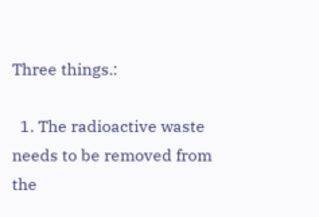Three things.:

  1. The radioactive waste needs to be removed from the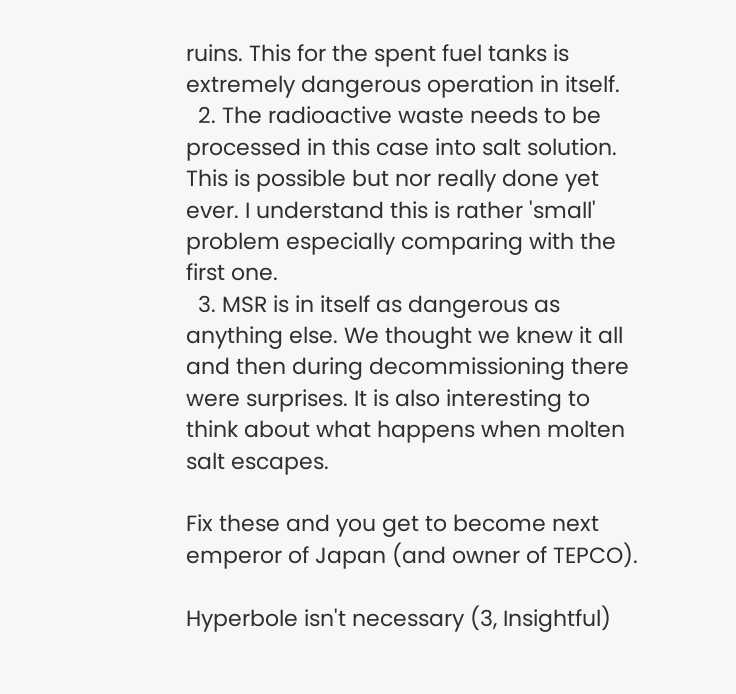ruins. This for the spent fuel tanks is extremely dangerous operation in itself.
  2. The radioactive waste needs to be processed in this case into salt solution. This is possible but nor really done yet ever. I understand this is rather 'small' problem especially comparing with the first one.
  3. MSR is in itself as dangerous as anything else. We thought we knew it all and then during decommissioning there were surprises. It is also interesting to think about what happens when molten salt escapes.

Fix these and you get to become next emperor of Japan (and owner of TEPCO).

Hyperbole isn't necessary (3, Insightful)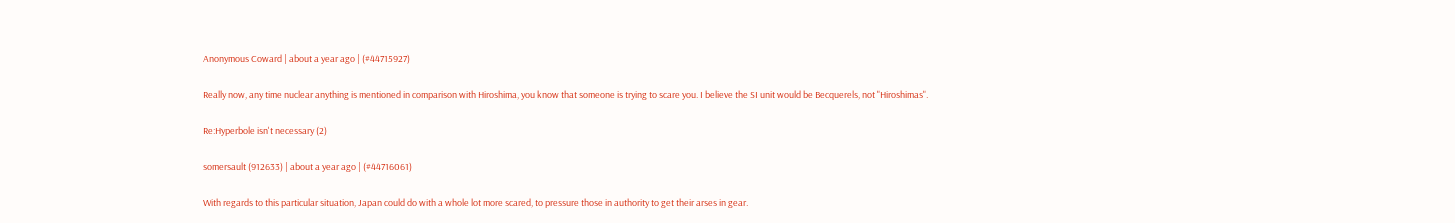Anonymous Coward | about a year ago | (#44715927)

Really now, any time nuclear anything is mentioned in comparison with Hiroshima, you know that someone is trying to scare you. I believe the SI unit would be Becquerels, not "Hiroshimas".

Re:Hyperbole isn't necessary (2)

somersault (912633) | about a year ago | (#44716061)

With regards to this particular situation, Japan could do with a whole lot more scared, to pressure those in authority to get their arses in gear.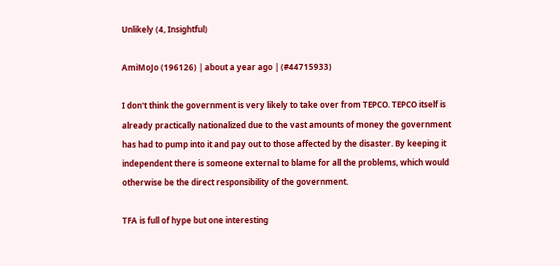Unlikely (4, Insightful)

AmiMoJo (196126) | about a year ago | (#44715933)

I don't think the government is very likely to take over from TEPCO. TEPCO itself is already practically nationalized due to the vast amounts of money the government has had to pump into it and pay out to those affected by the disaster. By keeping it independent there is someone external to blame for all the problems, which would otherwise be the direct responsibility of the government.

TFA is full of hype but one interesting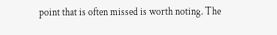point that is often missed is worth noting. The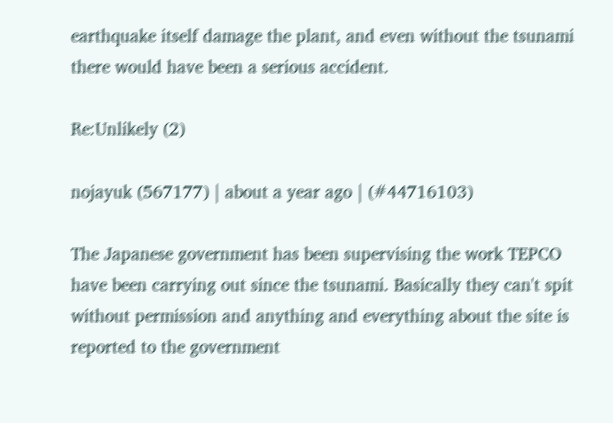earthquake itself damage the plant, and even without the tsunami there would have been a serious accident.

Re:Unlikely (2)

nojayuk (567177) | about a year ago | (#44716103)

The Japanese government has been supervising the work TEPCO have been carrying out since the tsunami. Basically they can't spit without permission and anything and everything about the site is reported to the government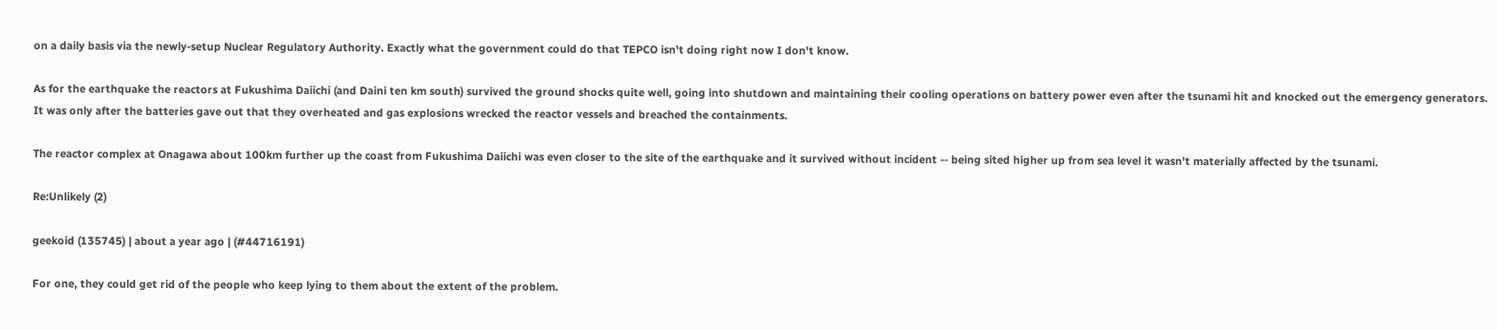on a daily basis via the newly-setup Nuclear Regulatory Authority. Exactly what the government could do that TEPCO isn't doing right now I don't know.

As for the earthquake the reactors at Fukushima Daiichi (and Daini ten km south) survived the ground shocks quite well, going into shutdown and maintaining their cooling operations on battery power even after the tsunami hit and knocked out the emergency generators. It was only after the batteries gave out that they overheated and gas explosions wrecked the reactor vessels and breached the containments.

The reactor complex at Onagawa about 100km further up the coast from Fukushima Daiichi was even closer to the site of the earthquake and it survived without incident -- being sited higher up from sea level it wasn't materially affected by the tsunami.

Re:Unlikely (2)

geekoid (135745) | about a year ago | (#44716191)

For one, they could get rid of the people who keep lying to them about the extent of the problem.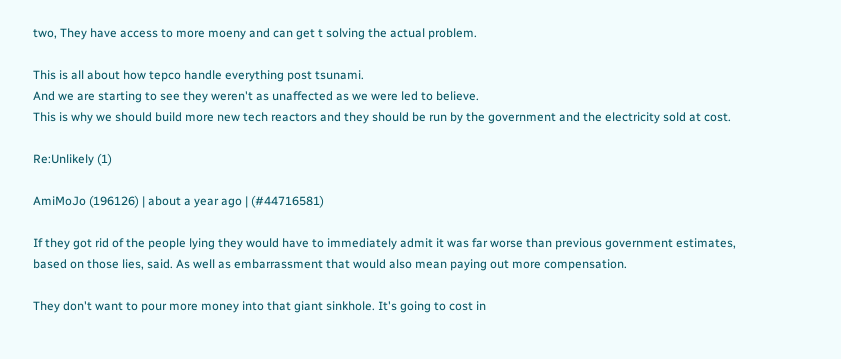two, They have access to more moeny and can get t solving the actual problem.

This is all about how tepco handle everything post tsunami.
And we are starting to see they weren't as unaffected as we were led to believe.
This is why we should build more new tech reactors and they should be run by the government and the electricity sold at cost.

Re:Unlikely (1)

AmiMoJo (196126) | about a year ago | (#44716581)

If they got rid of the people lying they would have to immediately admit it was far worse than previous government estimates, based on those lies, said. As well as embarrassment that would also mean paying out more compensation.

They don't want to pour more money into that giant sinkhole. It's going to cost in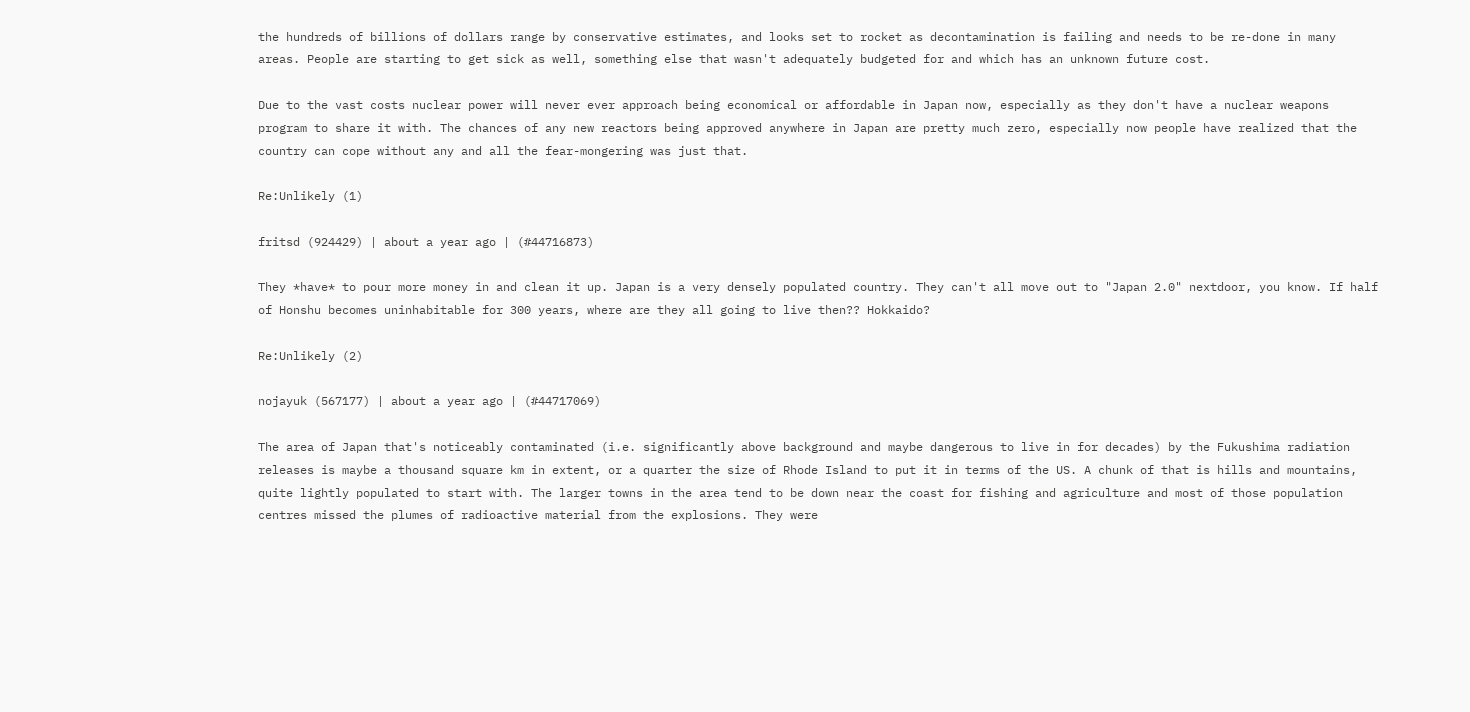the hundreds of billions of dollars range by conservative estimates, and looks set to rocket as decontamination is failing and needs to be re-done in many areas. People are starting to get sick as well, something else that wasn't adequately budgeted for and which has an unknown future cost.

Due to the vast costs nuclear power will never ever approach being economical or affordable in Japan now, especially as they don't have a nuclear weapons program to share it with. The chances of any new reactors being approved anywhere in Japan are pretty much zero, especially now people have realized that the country can cope without any and all the fear-mongering was just that.

Re:Unlikely (1)

fritsd (924429) | about a year ago | (#44716873)

They *have* to pour more money in and clean it up. Japan is a very densely populated country. They can't all move out to "Japan 2.0" nextdoor, you know. If half of Honshu becomes uninhabitable for 300 years, where are they all going to live then?? Hokkaido?

Re:Unlikely (2)

nojayuk (567177) | about a year ago | (#44717069)

The area of Japan that's noticeably contaminated (i.e. significantly above background and maybe dangerous to live in for decades) by the Fukushima radiation releases is maybe a thousand square km in extent, or a quarter the size of Rhode Island to put it in terms of the US. A chunk of that is hills and mountains, quite lightly populated to start with. The larger towns in the area tend to be down near the coast for fishing and agriculture and most of those population centres missed the plumes of radioactive material from the explosions. They were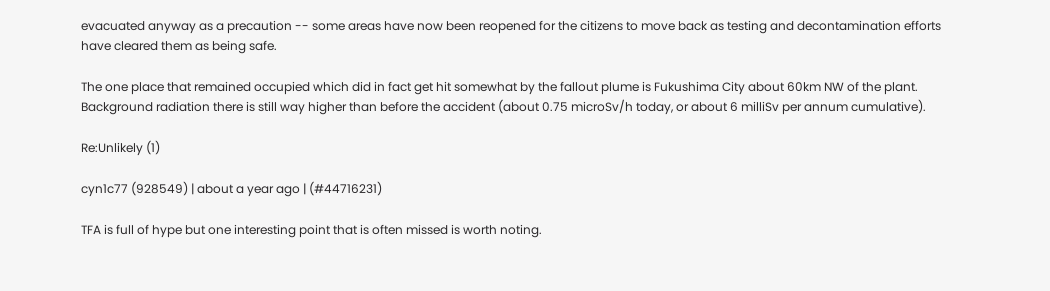evacuated anyway as a precaution -- some areas have now been reopened for the citizens to move back as testing and decontamination efforts have cleared them as being safe.

The one place that remained occupied which did in fact get hit somewhat by the fallout plume is Fukushima City about 60km NW of the plant. Background radiation there is still way higher than before the accident (about 0.75 microSv/h today, or about 6 milliSv per annum cumulative).

Re:Unlikely (1)

cyn1c77 (928549) | about a year ago | (#44716231)

TFA is full of hype but one interesting point that is often missed is worth noting.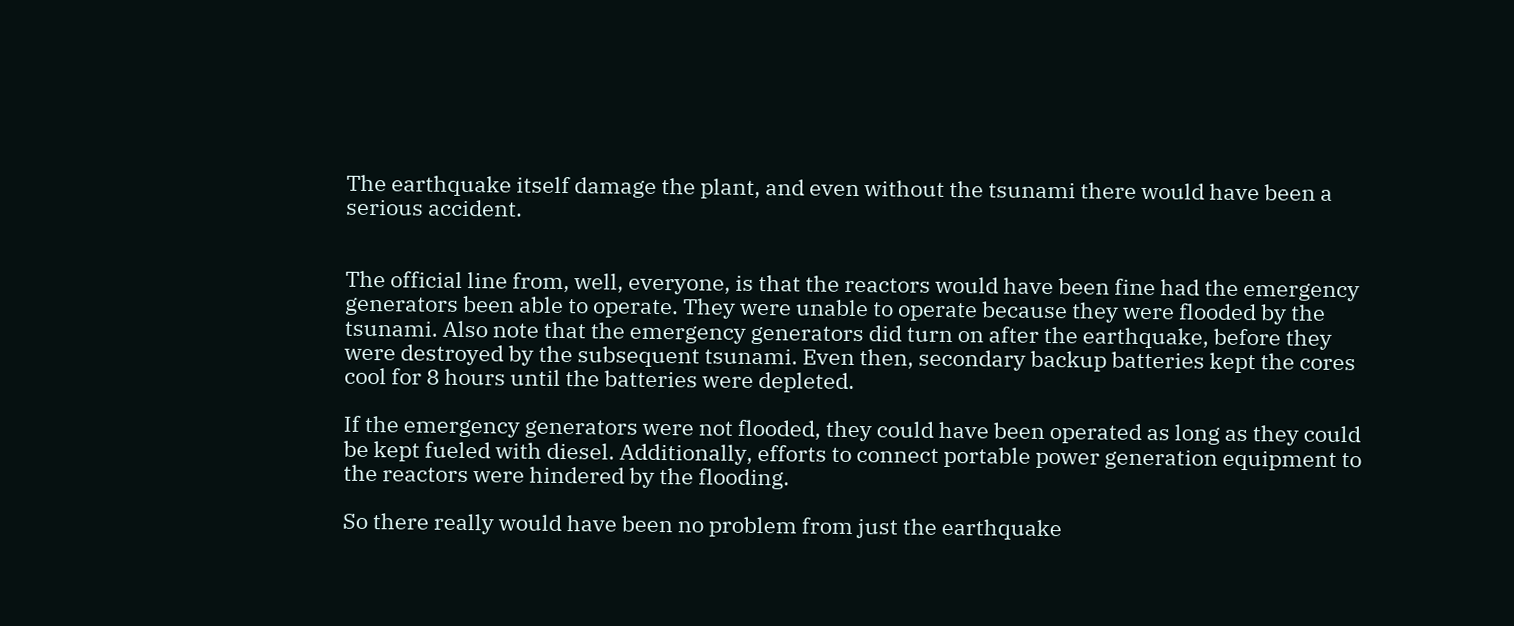The earthquake itself damage the plant, and even without the tsunami there would have been a serious accident.


The official line from, well, everyone, is that the reactors would have been fine had the emergency generators been able to operate. They were unable to operate because they were flooded by the tsunami. Also note that the emergency generators did turn on after the earthquake, before they were destroyed by the subsequent tsunami. Even then, secondary backup batteries kept the cores cool for 8 hours until the batteries were depleted.

If the emergency generators were not flooded, they could have been operated as long as they could be kept fueled with diesel. Additionally, efforts to connect portable power generation equipment to the reactors were hindered by the flooding.

So there really would have been no problem from just the earthquake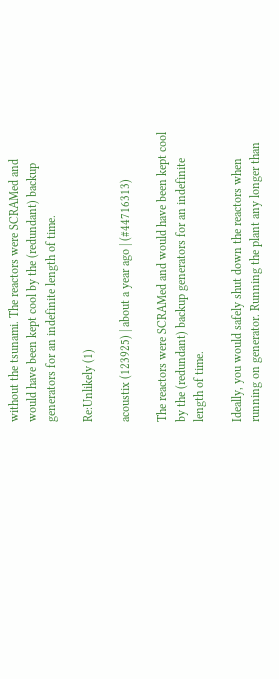without the tsunami. The reactors were SCRAMed and would have been kept cool by the (redundant) backup generators for an indefinite length of time.

Re:Unlikely (1)

acoustix (123925) | about a year ago | (#44716313)

The reactors were SCRAMed and would have been kept cool by the (redundant) backup generators for an indefinite length of time.

Ideally, you would safely shut down the reactors when running on generator. Running the plant any longer than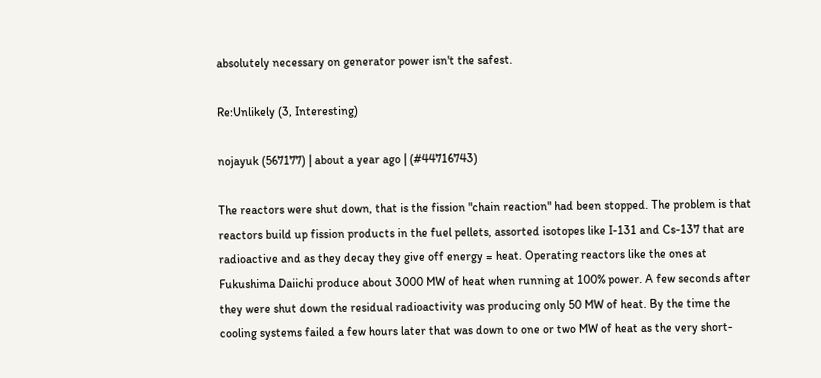absolutely necessary on generator power isn't the safest.

Re:Unlikely (3, Interesting)

nojayuk (567177) | about a year ago | (#44716743)

The reactors were shut down, that is the fission "chain reaction" had been stopped. The problem is that reactors build up fission products in the fuel pellets, assorted isotopes like I-131 and Cs-137 that are radioactive and as they decay they give off energy = heat. Operating reactors like the ones at Fukushima Daiichi produce about 3000 MW of heat when running at 100% power. A few seconds after they were shut down the residual radioactivity was producing only 50 MW of heat. By the time the cooling systems failed a few hours later that was down to one or two MW of heat as the very short-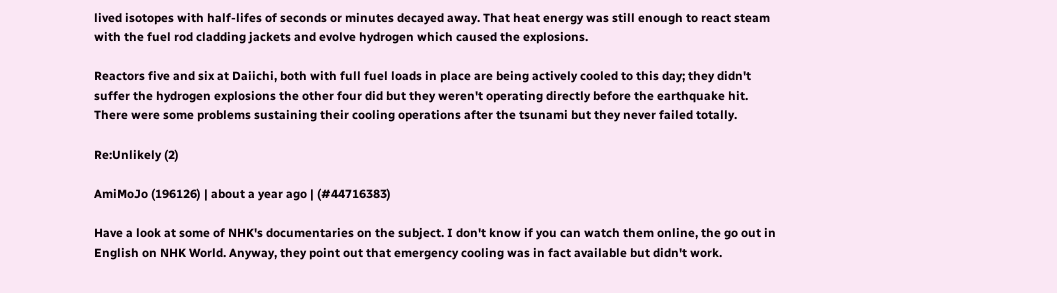lived isotopes with half-lifes of seconds or minutes decayed away. That heat energy was still enough to react steam with the fuel rod cladding jackets and evolve hydrogen which caused the explosions.

Reactors five and six at Daiichi, both with full fuel loads in place are being actively cooled to this day; they didn't suffer the hydrogen explosions the other four did but they weren't operating directly before the earthquake hit. There were some problems sustaining their cooling operations after the tsunami but they never failed totally.

Re:Unlikely (2)

AmiMoJo (196126) | about a year ago | (#44716383)

Have a look at some of NHK's documentaries on the subject. I don't know if you can watch them online, the go out in English on NHK World. Anyway, they point out that emergency cooling was in fact available but didn't work.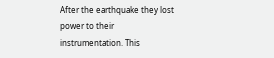After the earthquake they lost power to their instrumentation. This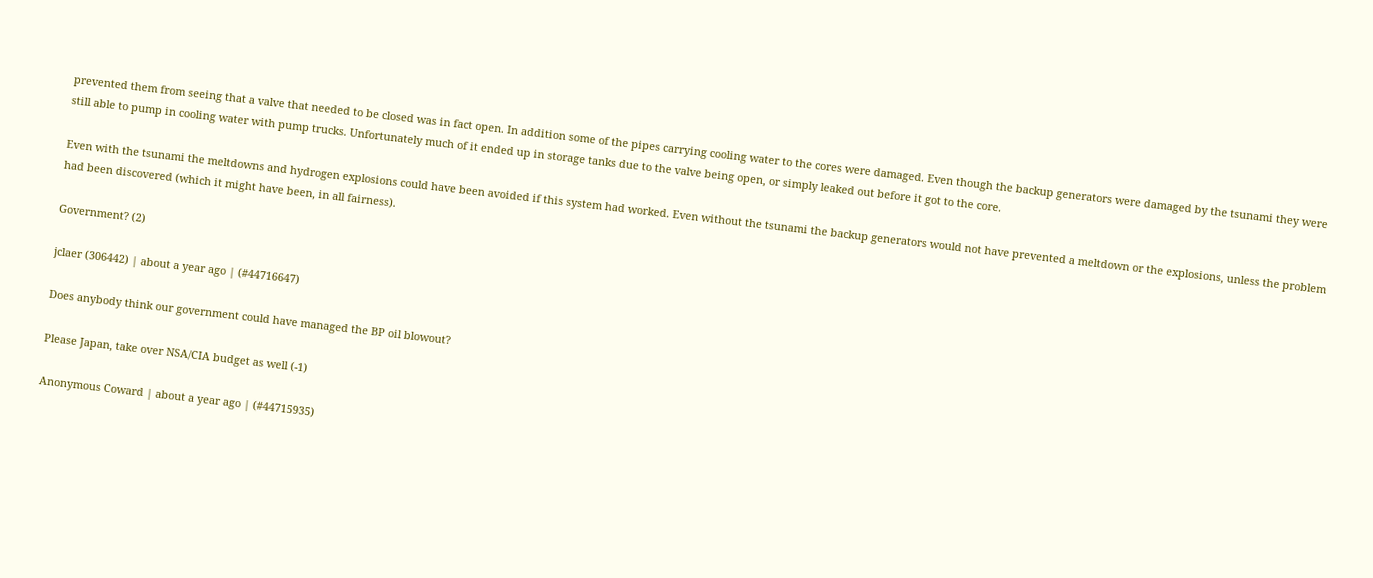prevented them from seeing that a valve that needed to be closed was in fact open. In addition some of the pipes carrying cooling water to the cores were damaged. Even though the backup generators were damaged by the tsunami they were still able to pump in cooling water with pump trucks. Unfortunately much of it ended up in storage tanks due to the valve being open, or simply leaked out before it got to the core.

Even with the tsunami the meltdowns and hydrogen explosions could have been avoided if this system had worked. Even without the tsunami the backup generators would not have prevented a meltdown or the explosions, unless the problem had been discovered (which it might have been, in all fairness).

Government? (2)

jclaer (306442) | about a year ago | (#44716647)

Does anybody think our government could have managed the BP oil blowout?

Please Japan, take over NSA/CIA budget as well (-1)

Anonymous Coward | about a year ago | (#44715935)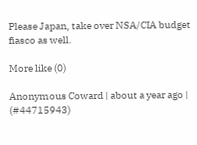Please Japan, take over NSA/CIA budget fiasco as well.

More like (0)

Anonymous Coward | about a year ago | (#44715943)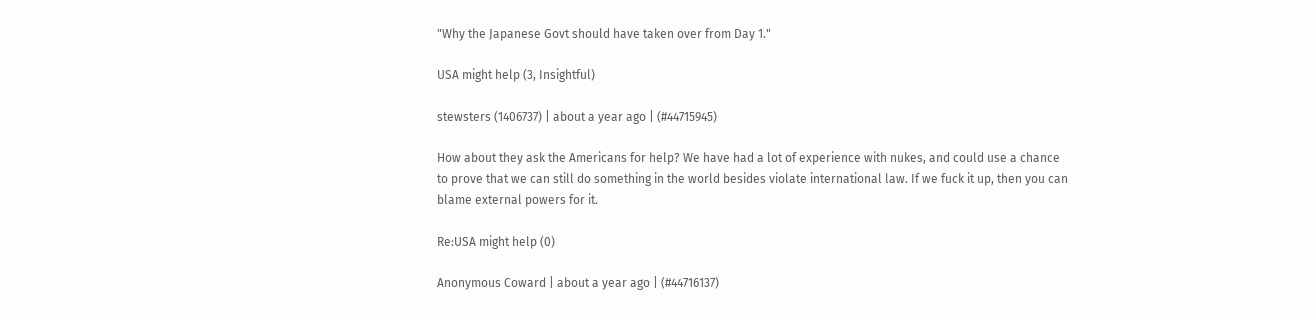"Why the Japanese Govt should have taken over from Day 1."

USA might help (3, Insightful)

stewsters (1406737) | about a year ago | (#44715945)

How about they ask the Americans for help? We have had a lot of experience with nukes, and could use a chance to prove that we can still do something in the world besides violate international law. If we fuck it up, then you can blame external powers for it.

Re:USA might help (0)

Anonymous Coward | about a year ago | (#44716137)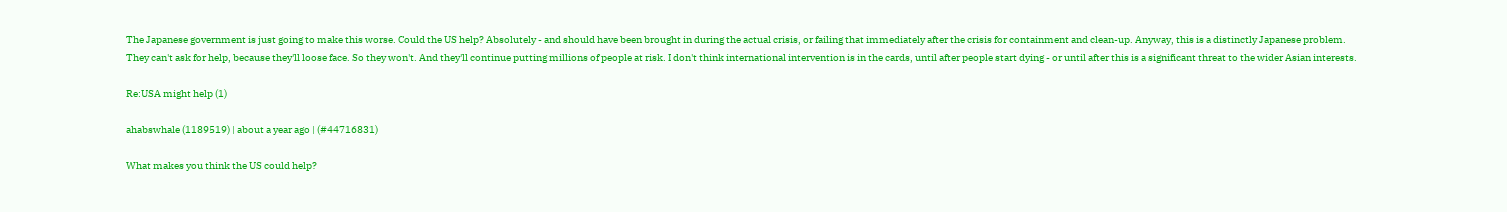The Japanese government is just going to make this worse. Could the US help? Absolutely - and should have been brought in during the actual crisis, or failing that immediately after the crisis for containment and clean-up. Anyway, this is a distinctly Japanese problem. They can't ask for help, because they'll loose face. So they won't. And they'll continue putting millions of people at risk. I don't think international intervention is in the cards, until after people start dying - or until after this is a significant threat to the wider Asian interests.

Re:USA might help (1)

ahabswhale (1189519) | about a year ago | (#44716831)

What makes you think the US could help?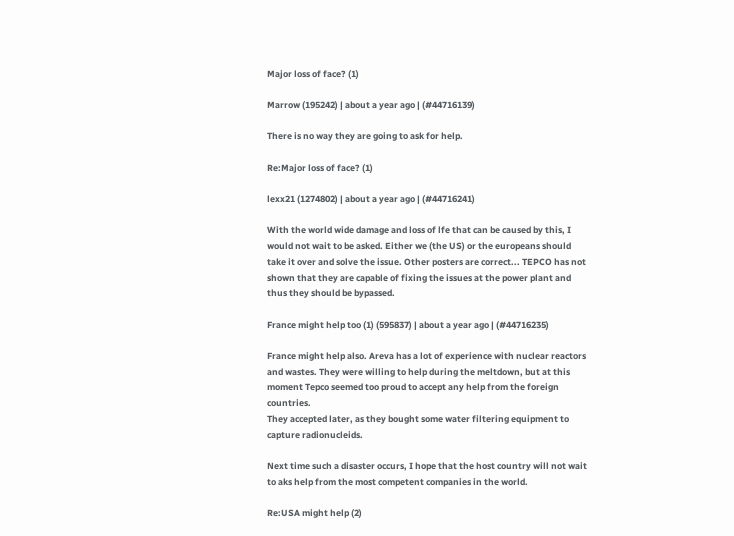Major loss of face? (1)

Marrow (195242) | about a year ago | (#44716139)

There is no way they are going to ask for help.

Re:Major loss of face? (1)

lexx21 (1274802) | about a year ago | (#44716241)

With the world wide damage and loss of lfe that can be caused by this, I would not wait to be asked. Either we (the US) or the europeans should take it over and solve the issue. Other posters are correct... TEPCO has not shown that they are capable of fixing the issues at the power plant and thus they should be bypassed.

France might help too (1) (595837) | about a year ago | (#44716235)

France might help also. Areva has a lot of experience with nuclear reactors and wastes. They were willing to help during the meltdown, but at this moment Tepco seemed too proud to accept any help from the foreign countries.
They accepted later, as they bought some water filtering equipment to capture radionucleids.

Next time such a disaster occurs, I hope that the host country will not wait to aks help from the most competent companies in the world.

Re:USA might help (2)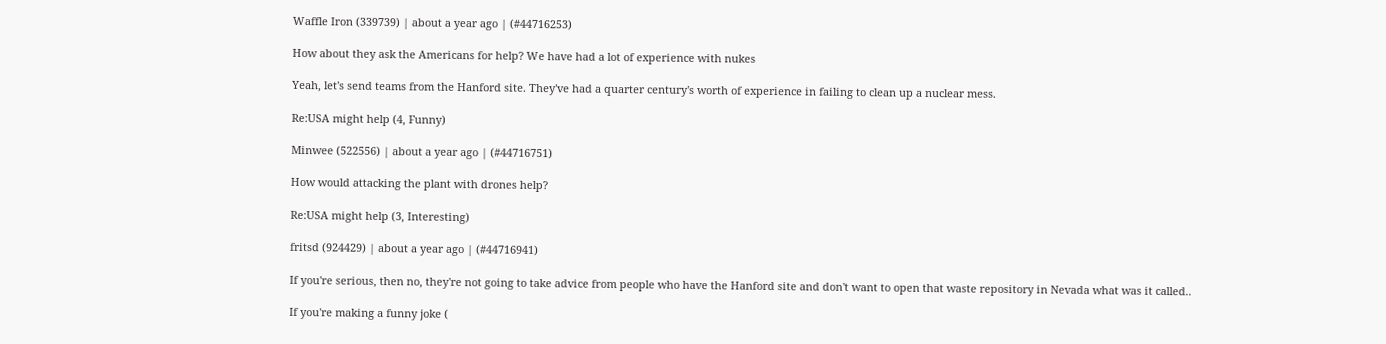Waffle Iron (339739) | about a year ago | (#44716253)

How about they ask the Americans for help? We have had a lot of experience with nukes

Yeah, let's send teams from the Hanford site. They've had a quarter century's worth of experience in failing to clean up a nuclear mess.

Re:USA might help (4, Funny)

Minwee (522556) | about a year ago | (#44716751)

How would attacking the plant with drones help?

Re:USA might help (3, Interesting)

fritsd (924429) | about a year ago | (#44716941)

If you're serious, then no, they're not going to take advice from people who have the Hanford site and don't want to open that waste repository in Nevada what was it called..

If you're making a funny joke (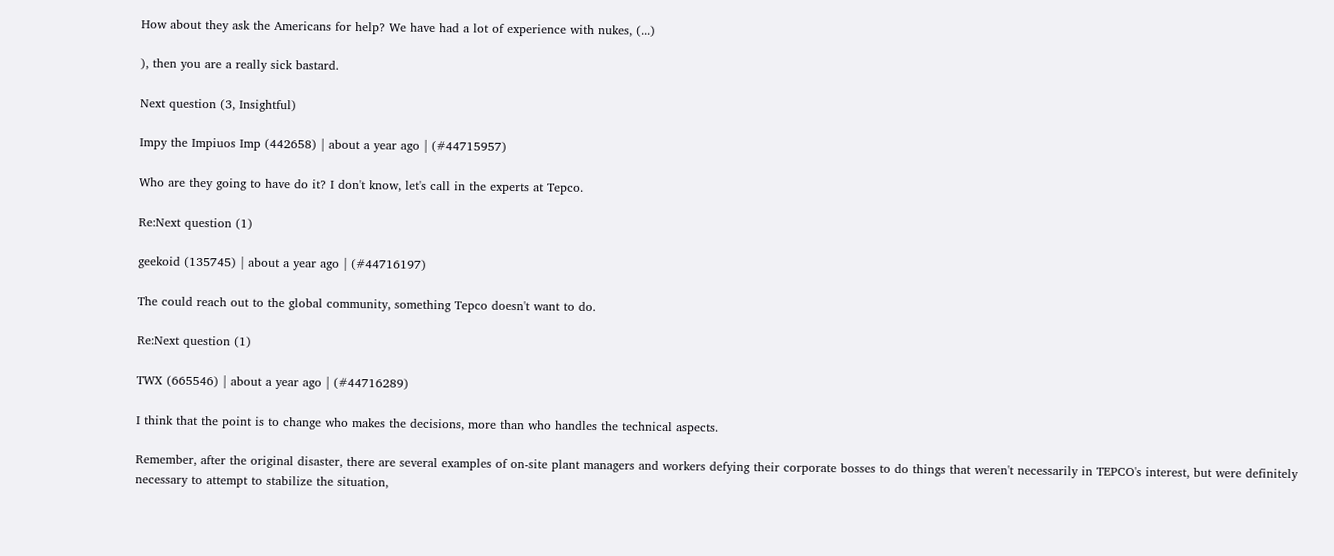How about they ask the Americans for help? We have had a lot of experience with nukes, (...)

), then you are a really sick bastard.

Next question (3, Insightful)

Impy the Impiuos Imp (442658) | about a year ago | (#44715957)

Who are they going to have do it? I don't know, let's call in the experts at Tepco.

Re:Next question (1)

geekoid (135745) | about a year ago | (#44716197)

The could reach out to the global community, something Tepco doesn't want to do.

Re:Next question (1)

TWX (665546) | about a year ago | (#44716289)

I think that the point is to change who makes the decisions, more than who handles the technical aspects.

Remember, after the original disaster, there are several examples of on-site plant managers and workers defying their corporate bosses to do things that weren't necessarily in TEPCO's interest, but were definitely necessary to attempt to stabilize the situation,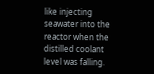like injecting seawater into the reactor when the distilled coolant level was falling.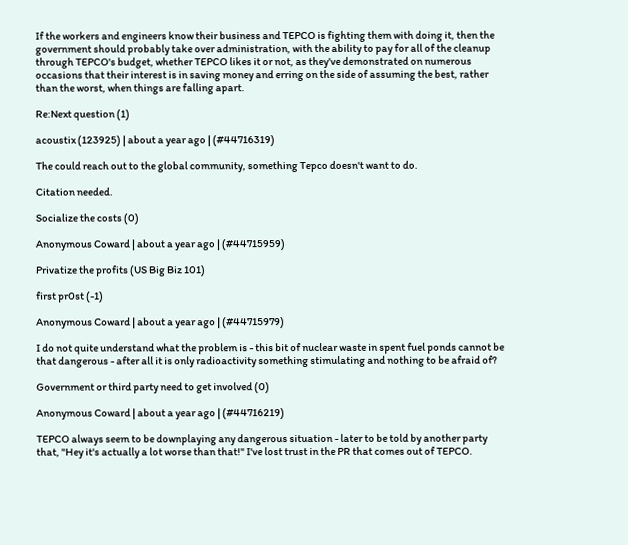If the workers and engineers know their business and TEPCO is fighting them with doing it, then the government should probably take over administration, with the ability to pay for all of the cleanup through TEPCO's budget, whether TEPCO likes it or not, as they've demonstrated on numerous occasions that their interest is in saving money and erring on the side of assuming the best, rather than the worst, when things are falling apart.

Re:Next question (1)

acoustix (123925) | about a year ago | (#44716319)

The could reach out to the global community, something Tepco doesn't want to do.

Citation needed.

Socialize the costs (0)

Anonymous Coward | about a year ago | (#44715959)

Privatize the profits (US Big Biz 101)

first pr0st (-1)

Anonymous Coward | about a year ago | (#44715979)

I do not quite understand what the problem is - this bit of nuclear waste in spent fuel ponds cannot be that dangerous - after all it is only radioactivity something stimulating and nothing to be afraid of?

Government or third party need to get involved (0)

Anonymous Coward | about a year ago | (#44716219)

TEPCO always seem to be downplaying any dangerous situation - later to be told by another party that, "Hey it's actually a lot worse than that!" I've lost trust in the PR that comes out of TEPCO.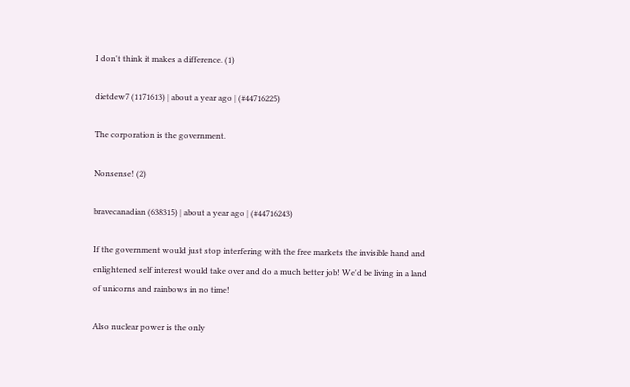I don't think it makes a difference. (1)

dietdew7 (1171613) | about a year ago | (#44716225)

The corporation is the government.

Nonsense! (2)

bravecanadian (638315) | about a year ago | (#44716243)

If the government would just stop interfering with the free markets the invisible hand and enlightened self interest would take over and do a much better job! We'd be living in a land of unicorns and rainbows in no time!

Also nuclear power is the only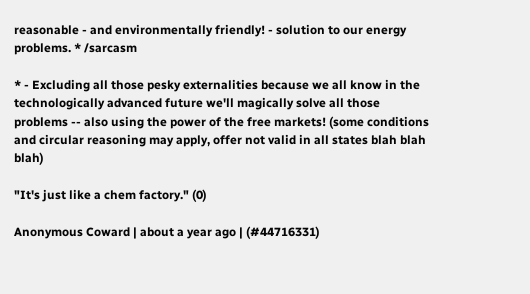reasonable - and environmentally friendly! - solution to our energy problems. * /sarcasm

* - Excluding all those pesky externalities because we all know in the technologically advanced future we'll magically solve all those problems -- also using the power of the free markets! (some conditions and circular reasoning may apply, offer not valid in all states blah blah blah)

"It's just like a chem factory." (0)

Anonymous Coward | about a year ago | (#44716331)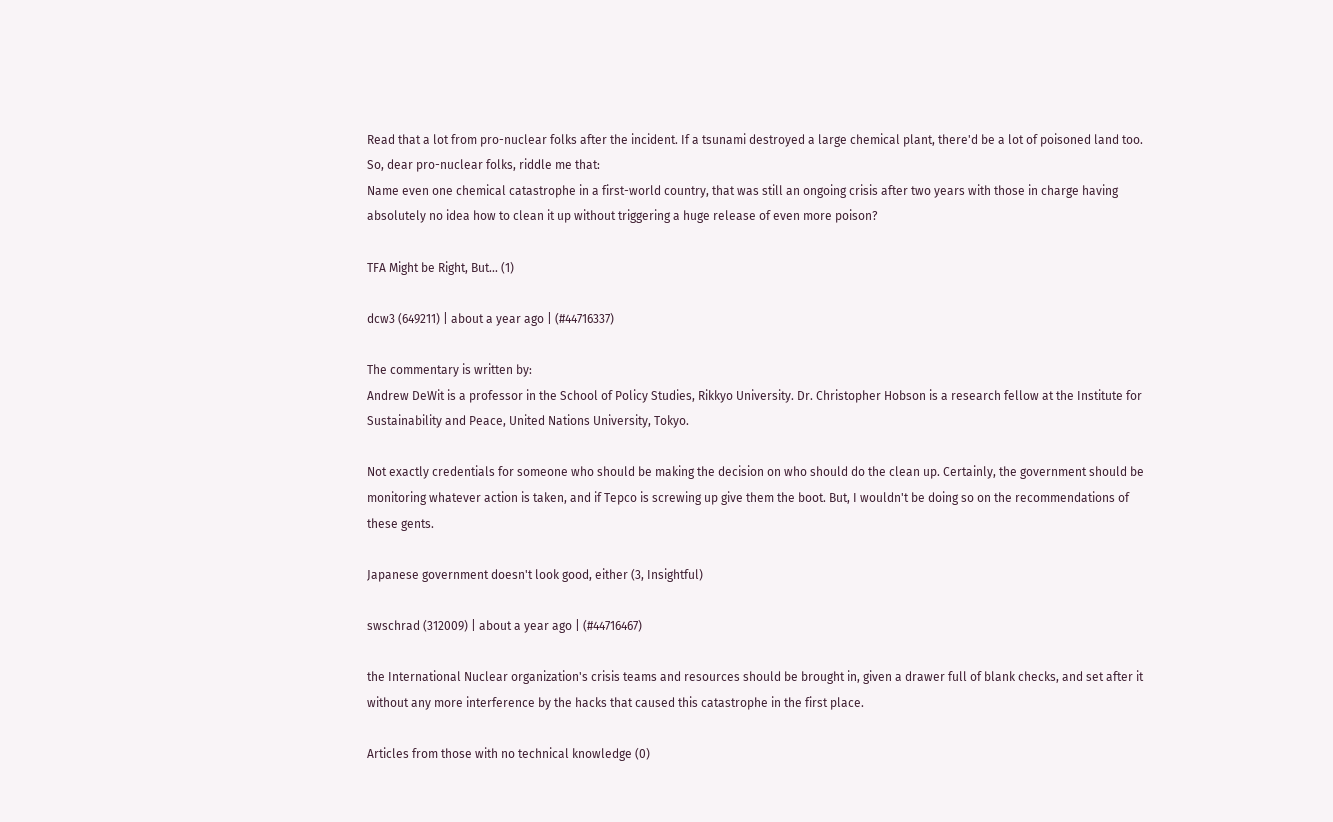Read that a lot from pro-nuclear folks after the incident. If a tsunami destroyed a large chemical plant, there'd be a lot of poisoned land too.
So, dear pro-nuclear folks, riddle me that:
Name even one chemical catastrophe in a first-world country, that was still an ongoing crisis after two years with those in charge having absolutely no idea how to clean it up without triggering a huge release of even more poison?

TFA Might be Right, But... (1)

dcw3 (649211) | about a year ago | (#44716337)

The commentary is written by:
Andrew DeWit is a professor in the School of Policy Studies, Rikkyo University. Dr. Christopher Hobson is a research fellow at the Institute for Sustainability and Peace, United Nations University, Tokyo.

Not exactly credentials for someone who should be making the decision on who should do the clean up. Certainly, the government should be monitoring whatever action is taken, and if Tepco is screwing up give them the boot. But, I wouldn't be doing so on the recommendations of these gents.

Japanese government doesn't look good, either (3, Insightful)

swschrad (312009) | about a year ago | (#44716467)

the International Nuclear organization's crisis teams and resources should be brought in, given a drawer full of blank checks, and set after it without any more interference by the hacks that caused this catastrophe in the first place.

Articles from those with no technical knowledge (0)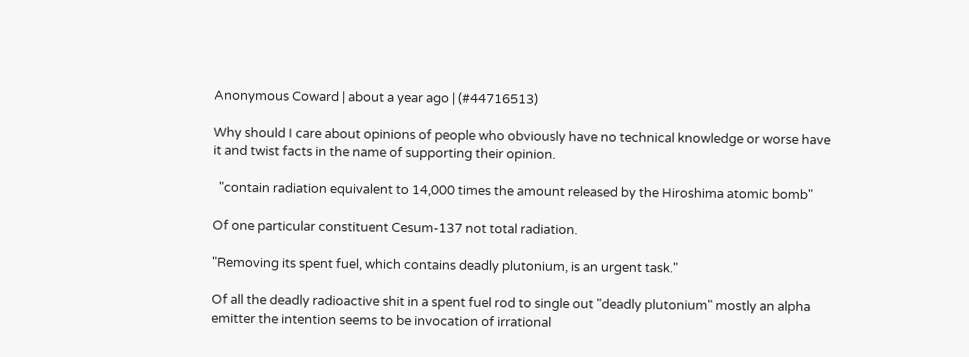Anonymous Coward | about a year ago | (#44716513)

Why should I care about opinions of people who obviously have no technical knowledge or worse have it and twist facts in the name of supporting their opinion.

  "contain radiation equivalent to 14,000 times the amount released by the Hiroshima atomic bomb"

Of one particular constituent Cesum-137 not total radiation.

"Removing its spent fuel, which contains deadly plutonium, is an urgent task."

Of all the deadly radioactive shit in a spent fuel rod to single out "deadly plutonium" mostly an alpha emitter the intention seems to be invocation of irrational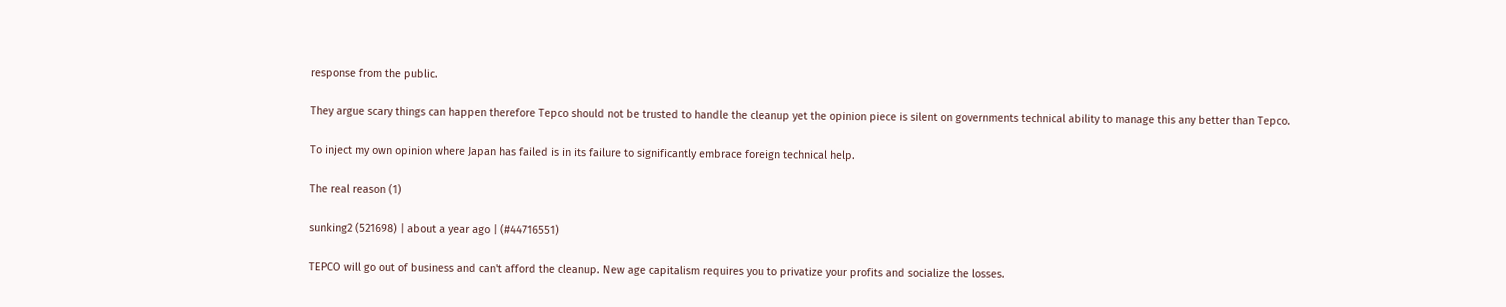response from the public.

They argue scary things can happen therefore Tepco should not be trusted to handle the cleanup yet the opinion piece is silent on governments technical ability to manage this any better than Tepco.

To inject my own opinion where Japan has failed is in its failure to significantly embrace foreign technical help.

The real reason (1)

sunking2 (521698) | about a year ago | (#44716551)

TEPCO will go out of business and can't afford the cleanup. New age capitalism requires you to privatize your profits and socialize the losses.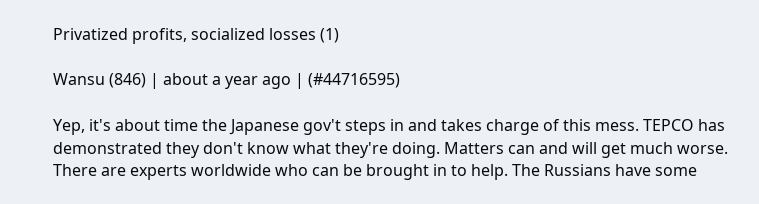Privatized profits, socialized losses (1)

Wansu (846) | about a year ago | (#44716595)

Yep, it's about time the Japanese gov't steps in and takes charge of this mess. TEPCO has demonstrated they don't know what they're doing. Matters can and will get much worse. There are experts worldwide who can be brought in to help. The Russians have some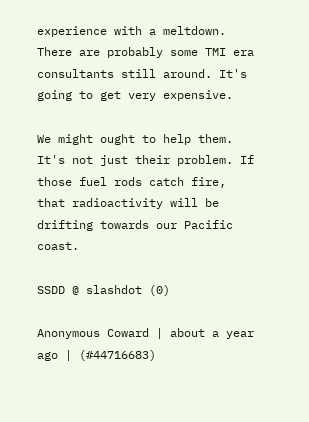experience with a meltdown. There are probably some TMI era consultants still around. It's going to get very expensive.

We might ought to help them. It's not just their problem. If those fuel rods catch fire, that radioactivity will be drifting towards our Pacific coast.

SSDD @ slashdot (0)

Anonymous Coward | about a year ago | (#44716683)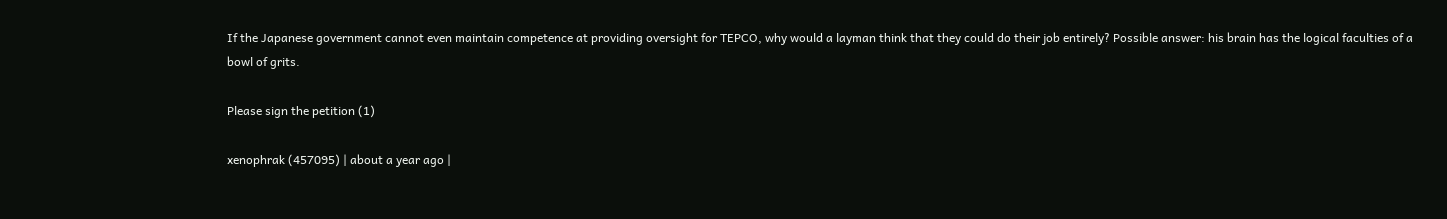If the Japanese government cannot even maintain competence at providing oversight for TEPCO, why would a layman think that they could do their job entirely? Possible answer: his brain has the logical faculties of a bowl of grits.

Please sign the petition (1)

xenophrak (457095) | about a year ago |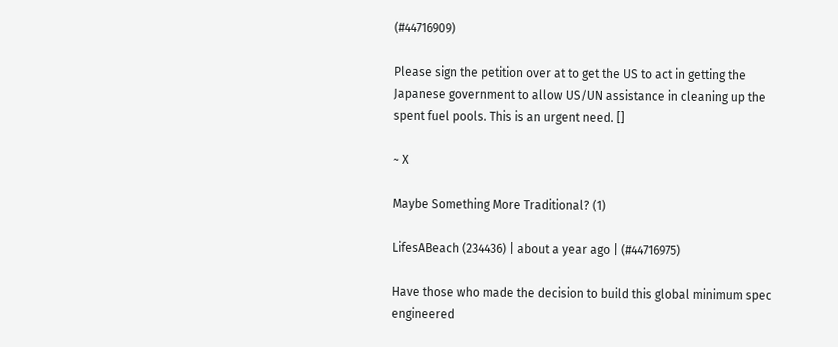(#44716909)

Please sign the petition over at to get the US to act in getting the Japanese government to allow US/UN assistance in cleaning up the spent fuel pools. This is an urgent need. []

~ X

Maybe Something More Traditional? (1)

LifesABeach (234436) | about a year ago | (#44716975)

Have those who made the decision to build this global minimum spec engineered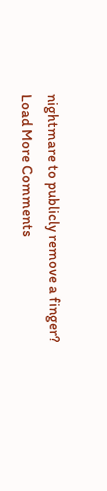nightmare to publicly remove a finger?
Load More Comments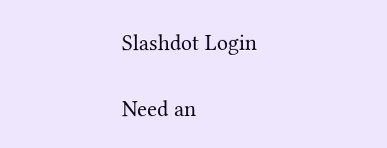Slashdot Login

Need an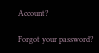Account?

Forgot your password?